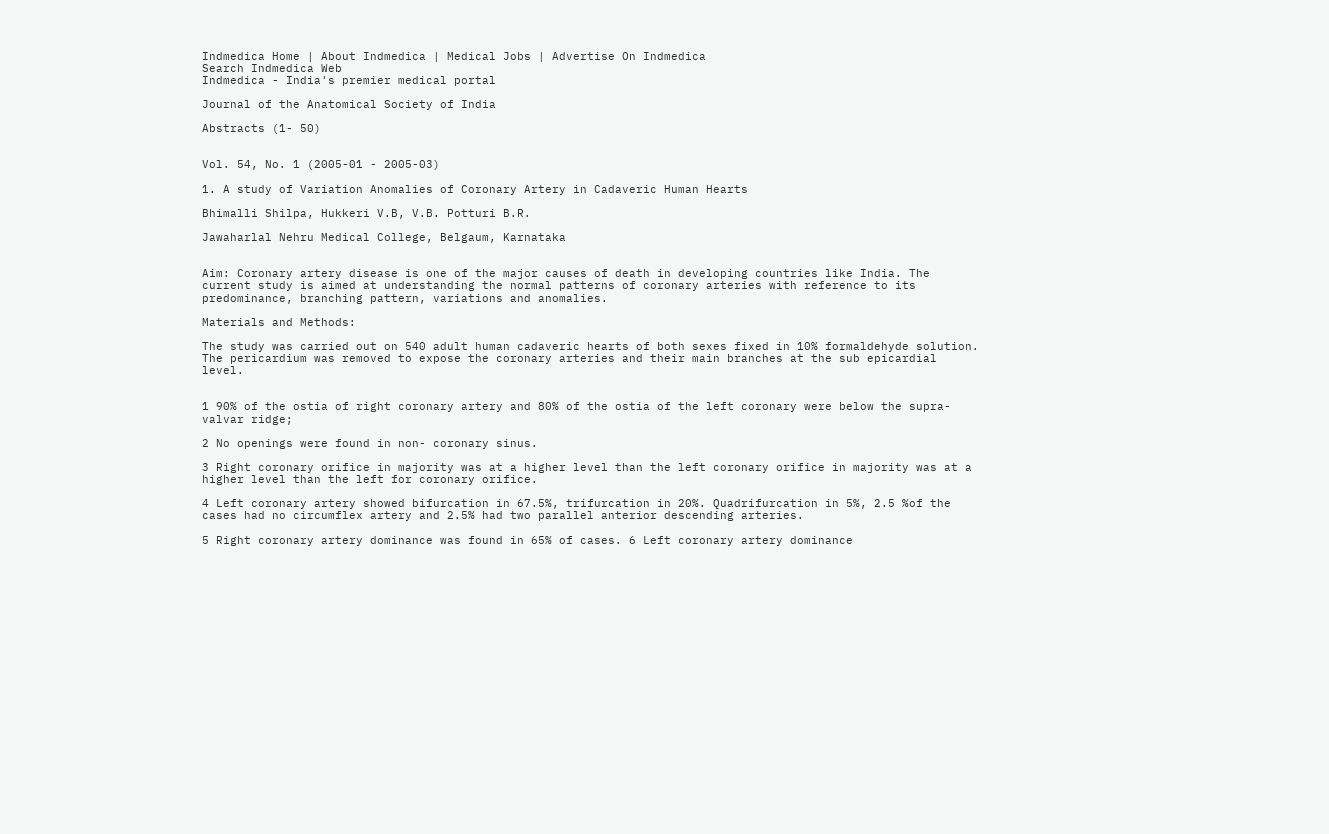Indmedica Home | About Indmedica | Medical Jobs | Advertise On Indmedica
Search Indmedica Web
Indmedica - India's premier medical portal

Journal of the Anatomical Society of India

Abstracts (1- 50)


Vol. 54, No. 1 (2005-01 - 2005-03)

1. A study of Variation Anomalies of Coronary Artery in Cadaveric Human Hearts

Bhimalli Shilpa, Hukkeri V.B, V.B. Potturi B.R.

Jawaharlal Nehru Medical College, Belgaum, Karnataka


Aim: Coronary artery disease is one of the major causes of death in developing countries like India. The current study is aimed at understanding the normal patterns of coronary arteries with reference to its predominance, branching pattern, variations and anomalies.

Materials and Methods:

The study was carried out on 540 adult human cadaveric hearts of both sexes fixed in 10% formaldehyde solution. The pericardium was removed to expose the coronary arteries and their main branches at the sub epicardial level.


1 90% of the ostia of right coronary artery and 80% of the ostia of the left coronary were below the supra-valvar ridge;

2 No openings were found in non- coronary sinus.

3 Right coronary orifice in majority was at a higher level than the left coronary orifice in majority was at a higher level than the left for coronary orifice.

4 Left coronary artery showed bifurcation in 67.5%, trifurcation in 20%. Quadrifurcation in 5%, 2.5 %of the cases had no circumflex artery and 2.5% had two parallel anterior descending arteries.

5 Right coronary artery dominance was found in 65% of cases. 6 Left coronary artery dominance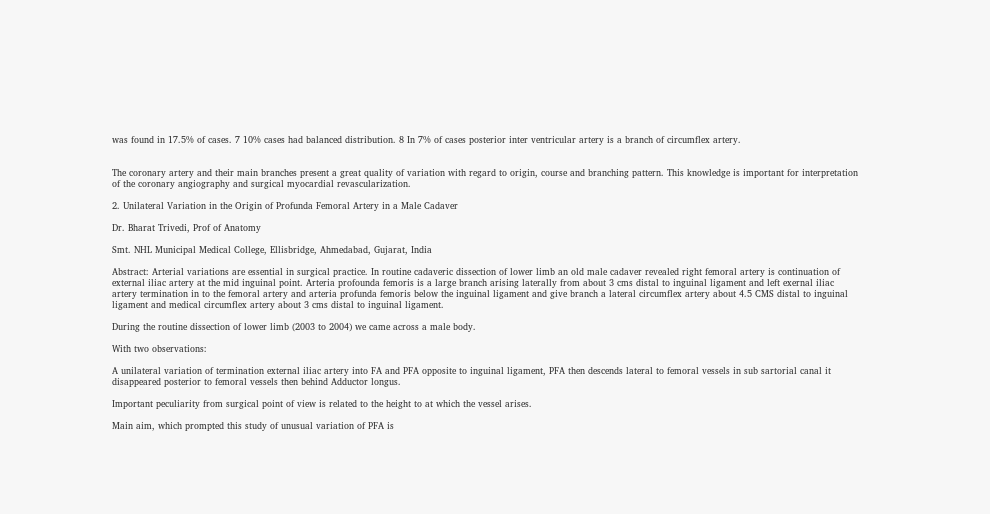was found in 17.5% of cases. 7 10% cases had balanced distribution. 8 In 7% of cases posterior inter ventricular artery is a branch of circumflex artery.


The coronary artery and their main branches present a great quality of variation with regard to origin, course and branching pattern. This knowledge is important for interpretation of the coronary angiography and surgical myocardial revascularization.

2. Unilateral Variation in the Origin of Profunda Femoral Artery in a Male Cadaver

Dr. Bharat Trivedi, Prof of Anatomy

Smt. NHL Municipal Medical College, Ellisbridge, Ahmedabad, Gujarat, India

Abstract: Arterial variations are essential in surgical practice. In routine cadaveric dissection of lower limb an old male cadaver revealed right femoral artery is continuation of external iliac artery at the mid inguinal point. Arteria profounda femoris is a large branch arising laterally from about 3 cms distal to inguinal ligament and left exernal iliac artery termination in to the femoral artery and arteria profunda femoris below the inguinal ligament and give branch a lateral circumflex artery about 4.5 CMS distal to inguinal ligament and medical circumflex artery about 3 cms distal to inguinal ligament.

During the routine dissection of lower limb (2003 to 2004) we came across a male body.

With two observations:

A unilateral variation of termination external iliac artery into FA and PFA opposite to inguinal ligament, PFA then descends lateral to femoral vessels in sub sartorial canal it disappeared posterior to femoral vessels then behind Adductor longus.

Important peculiarity from surgical point of view is related to the height to at which the vessel arises.

Main aim, which prompted this study of unusual variation of PFA is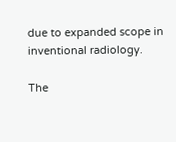due to expanded scope in inventional radiology.

The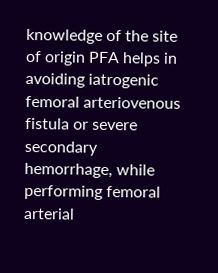knowledge of the site of origin PFA helps in avoiding iatrogenic femoral arteriovenous fistula or severe secondary hemorrhage, while performing femoral arterial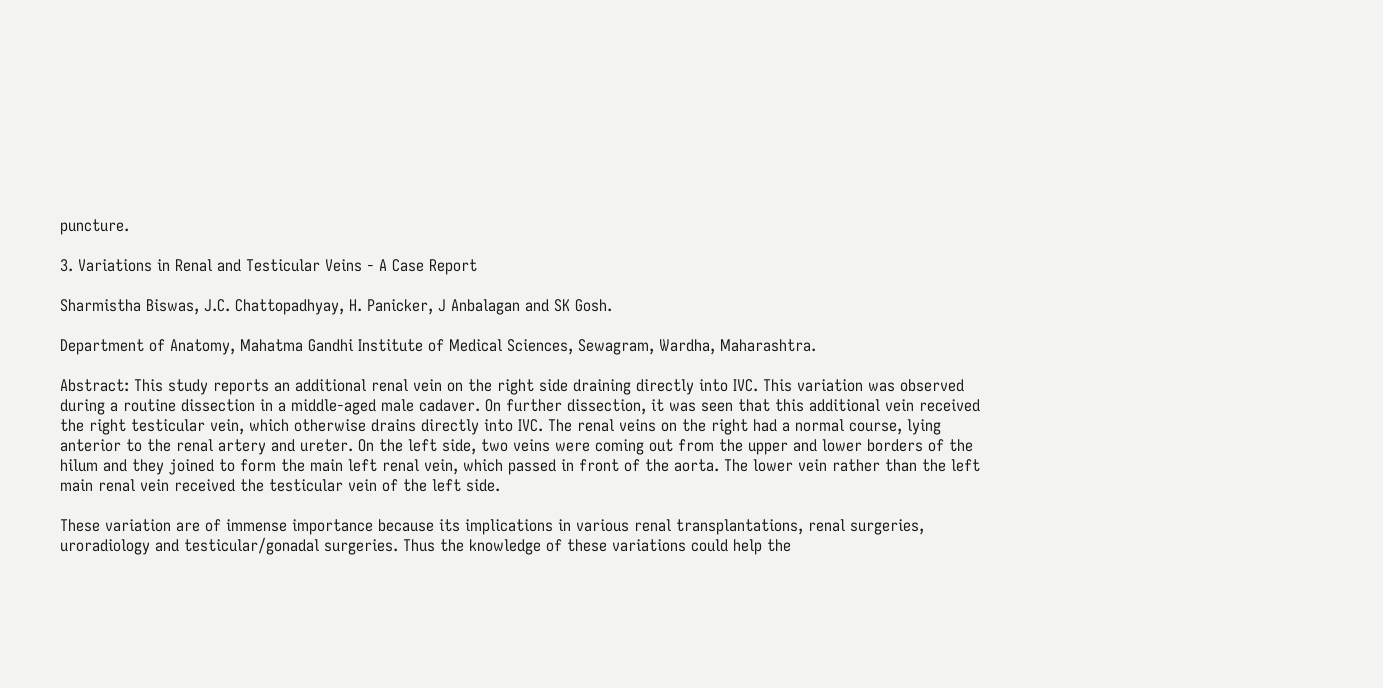puncture.

3. Variations in Renal and Testicular Veins - A Case Report

Sharmistha Biswas, J.C. Chattopadhyay, H. Panicker, J Anbalagan and SK Gosh.

Department of Anatomy, Mahatma Gandhi Institute of Medical Sciences, Sewagram, Wardha, Maharashtra.

Abstract: This study reports an additional renal vein on the right side draining directly into IVC. This variation was observed during a routine dissection in a middle-aged male cadaver. On further dissection, it was seen that this additional vein received the right testicular vein, which otherwise drains directly into IVC. The renal veins on the right had a normal course, lying anterior to the renal artery and ureter. On the left side, two veins were coming out from the upper and lower borders of the hilum and they joined to form the main left renal vein, which passed in front of the aorta. The lower vein rather than the left main renal vein received the testicular vein of the left side.

These variation are of immense importance because its implications in various renal transplantations, renal surgeries, uroradiology and testicular/gonadal surgeries. Thus the knowledge of these variations could help the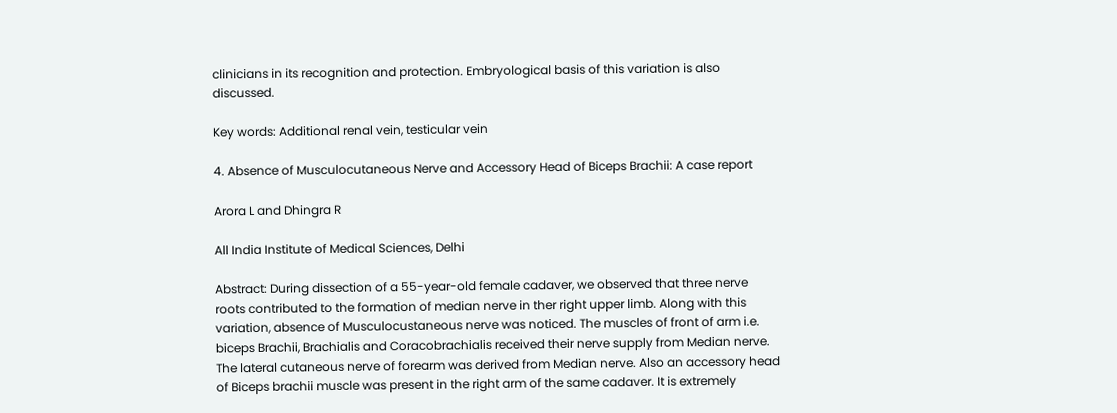clinicians in its recognition and protection. Embryological basis of this variation is also discussed.

Key words: Additional renal vein, testicular vein

4. Absence of Musculocutaneous Nerve and Accessory Head of Biceps Brachii: A case report

Arora L and Dhingra R

All India Institute of Medical Sciences, Delhi

Abstract: During dissection of a 55-year-old female cadaver, we observed that three nerve roots contributed to the formation of median nerve in ther right upper limb. Along with this variation, absence of Musculocustaneous nerve was noticed. The muscles of front of arm i.e. biceps Brachii, Brachialis and Coracobrachialis received their nerve supply from Median nerve. The lateral cutaneous nerve of forearm was derived from Median nerve. Also an accessory head of Biceps brachii muscle was present in the right arm of the same cadaver. It is extremely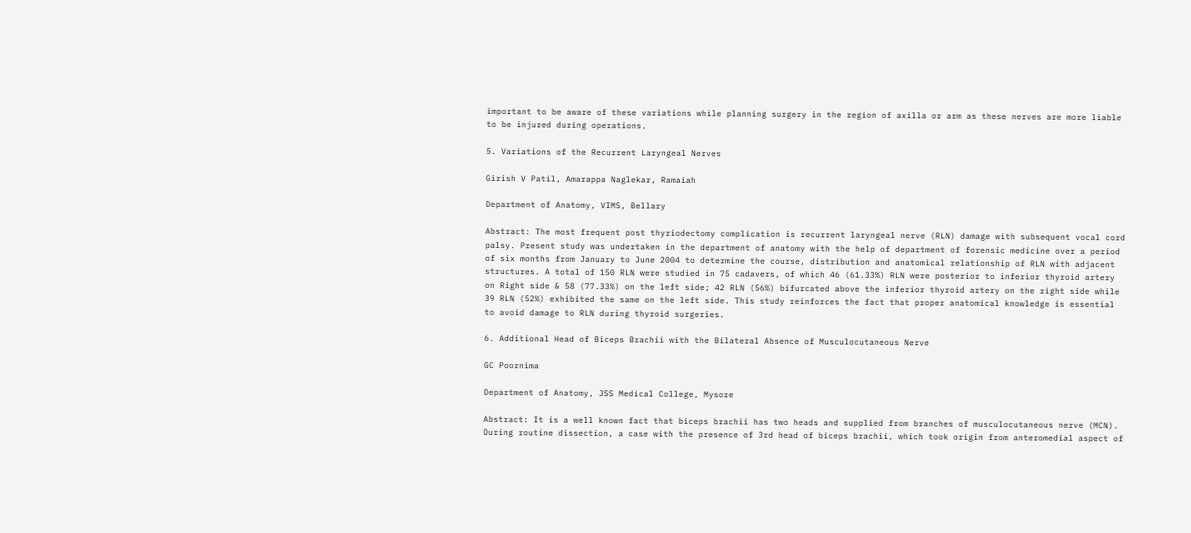important to be aware of these variations while planning surgery in the region of axilla or arm as these nerves are more liable to be injured during operations.

5. Variations of the Recurrent Laryngeal Nerves

Girish V Patil, Amarappa Naglekar, Ramaiah

Department of Anatomy, VIMS, Bellary

Abstract: The most frequent post thyriodectomy complication is recurrent laryngeal nerve (RLN) damage with subsequent vocal cord palsy. Present study was undertaken in the department of anatomy with the help of department of forensic medicine over a period of six months from January to June 2004 to determine the course, distribution and anatomical relationship of RLN with adjacent structures. A total of 150 RLN were studied in 75 cadavers, of which 46 (61.33%) RLN were posterior to inferior thyroid artery on Right side & 58 (77.33%) on the left side; 42 RLN (56%) bifurcated above the inferior thyroid artery on the right side while 39 RLN (52%) exhibited the same on the left side. This study reinforces the fact that proper anatomical knowledge is essential to avoid damage to RLN during thyroid surgeries.

6. Additional Head of Biceps Brachii with the Bilateral Absence of Musculocutaneous Nerve

GC Poornima

Department of Anatomy, JSS Medical College, Mysore

Abstract: It is a well known fact that biceps brachii has two heads and supplied from branches of musculocutaneous nerve (MCN). During routine dissection, a case with the presence of 3rd head of biceps brachii, which took origin from anteromedial aspect of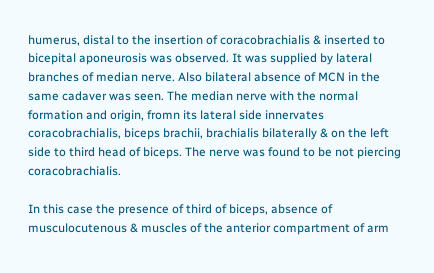humerus, distal to the insertion of coracobrachialis & inserted to bicepital aponeurosis was observed. It was supplied by lateral branches of median nerve. Also bilateral absence of MCN in the same cadaver was seen. The median nerve with the normal formation and origin, fromn its lateral side innervates coracobrachialis, biceps brachii, brachialis bilaterally & on the left side to third head of biceps. The nerve was found to be not piercing coracobrachialis.

In this case the presence of third of biceps, absence of musculocutenous & muscles of the anterior compartment of arm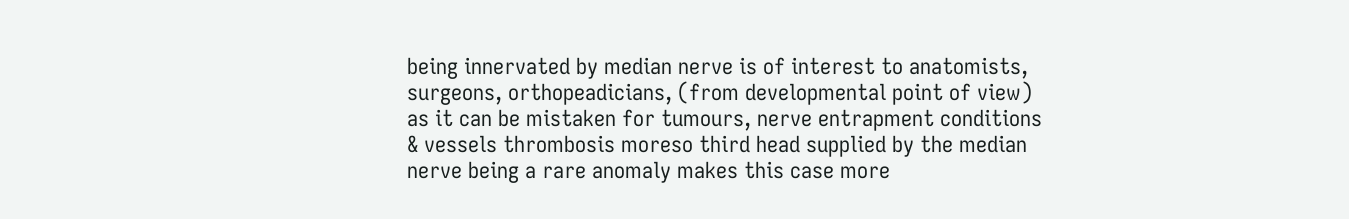being innervated by median nerve is of interest to anatomists, surgeons, orthopeadicians, (from developmental point of view) as it can be mistaken for tumours, nerve entrapment conditions & vessels thrombosis moreso third head supplied by the median nerve being a rare anomaly makes this case more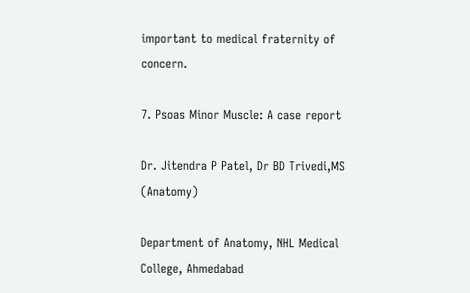important to medical fraternity of concern.

7. Psoas Minor Muscle: A case report

Dr. Jitendra P Patel, Dr BD Trivedi,MS (Anatomy)

Department of Anatomy, NHL Medical College, Ahmedabad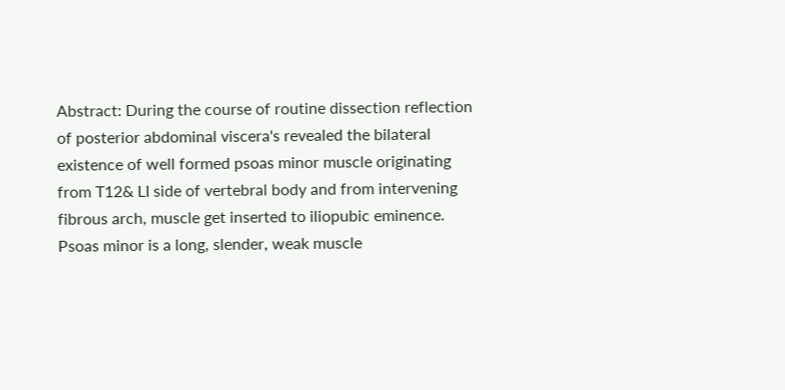Abstract: During the course of routine dissection reflection of posterior abdominal viscera's revealed the bilateral existence of well formed psoas minor muscle originating from T12& LI side of vertebral body and from intervening fibrous arch, muscle get inserted to iliopubic eminence. Psoas minor is a long, slender, weak muscle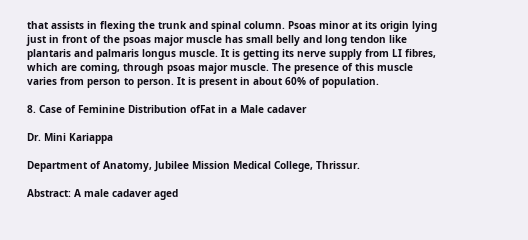that assists in flexing the trunk and spinal column. Psoas minor at its origin lying just in front of the psoas major muscle has small belly and long tendon like plantaris and palmaris longus muscle. It is getting its nerve supply from LI fibres, which are coming, through psoas major muscle. The presence of this muscle varies from person to person. It is present in about 60% of population.

8. Case of Feminine Distribution ofFat in a Male cadaver

Dr. Mini Kariappa

Department of Anatomy, Jubilee Mission Medical College, Thrissur.

Abstract: A male cadaver aged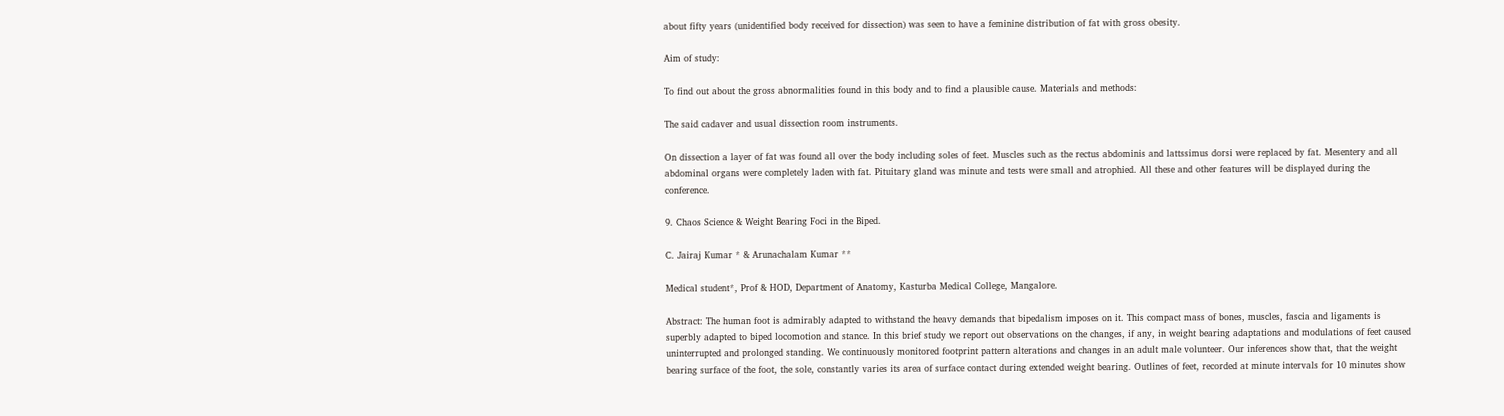about fifty years (unidentified body received for dissection) was seen to have a feminine distribution of fat with gross obesity.

Aim of study:

To find out about the gross abnormalities found in this body and to find a plausible cause. Materials and methods:

The said cadaver and usual dissection room instruments.

On dissection a layer of fat was found all over the body including soles of feet. Muscles such as the rectus abdominis and lattssimus dorsi were replaced by fat. Mesentery and all abdominal organs were completely laden with fat. Pituitary gland was minute and tests were small and atrophied. All these and other features will be displayed during the conference.

9. Chaos Science & Weight Bearing Foci in the Biped.

C. Jairaj Kumar * & Arunachalam Kumar **

Medical student*, Prof & HOD, Department of Anatomy, Kasturba Medical College, Mangalore.

Abstract: The human foot is admirably adapted to withstand the heavy demands that bipedalism imposes on it. This compact mass of bones, muscles, fascia and ligaments is superbly adapted to biped locomotion and stance. In this brief study we report out observations on the changes, if any, in weight bearing adaptations and modulations of feet caused uninterrupted and prolonged standing. We continuously monitored footprint pattern alterations and changes in an adult male volunteer. Our inferences show that, that the weight bearing surface of the foot, the sole, constantly varies its area of surface contact during extended weight bearing. Outlines of feet, recorded at minute intervals for 10 minutes show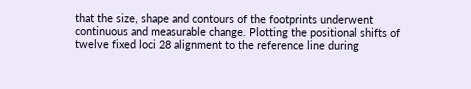that the size, shape and contours of the footprints underwent continuous and measurable change. Plotting the positional shifts of twelve fixed loci 28 alignment to the reference line during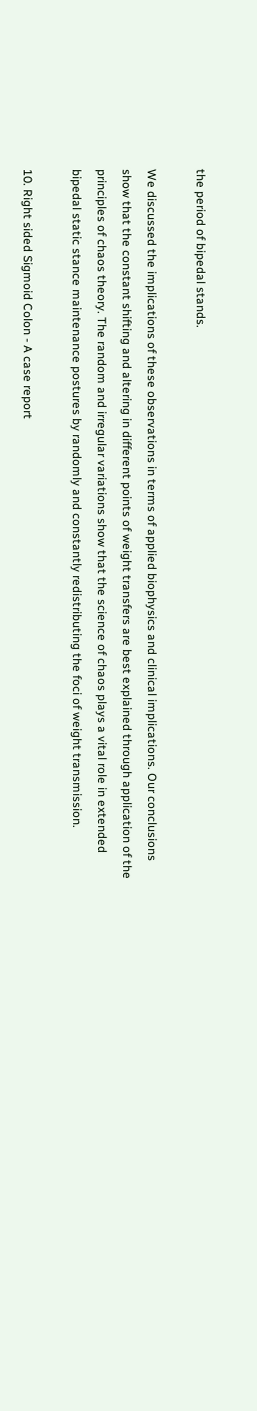the period of bipedal stands.

We discussed the implications of these observations in terms of applied biophysics and clinical implications. Our conclusions show that the constant shifting and altering in different points of weight transfers are best explained through application of the principles of chaos theory. The random and irregular variations show that the science of chaos plays a vital role in extended bipedal static stance maintenance postures by randomly and constantly redistributing the foci of weight transmission.

10. Right sided Sigmoid Colon - A case report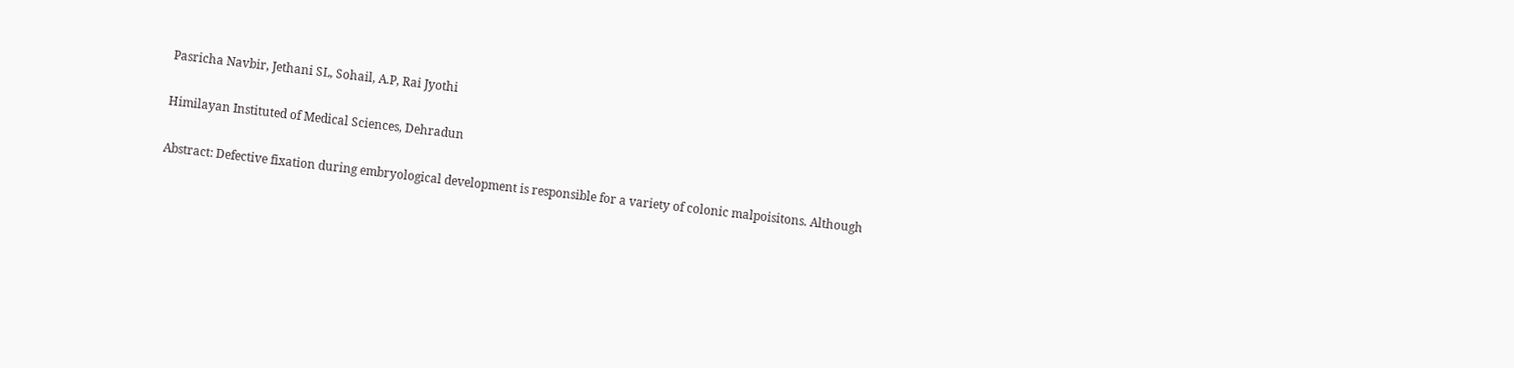Pasricha Navbir, Jethani SL, Sohail, A.P, Rai Jyothi

Himilayan Instituted of Medical Sciences, Dehradun

Abstract: Defective fixation during embryological development is responsible for a variety of colonic malpoisitons. Although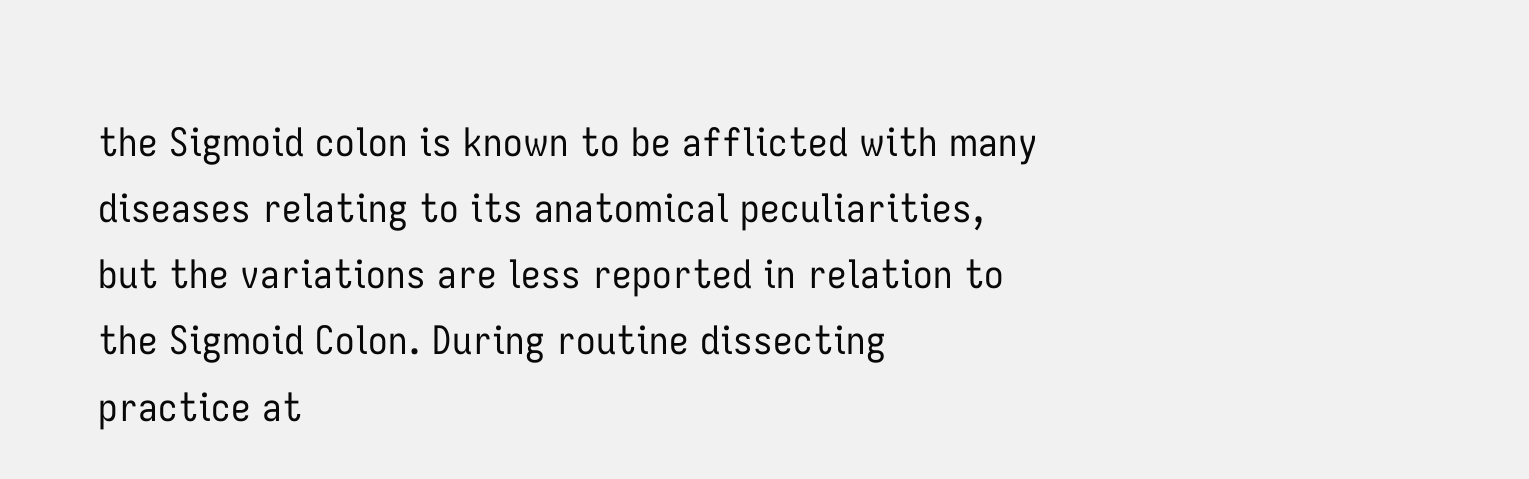the Sigmoid colon is known to be afflicted with many diseases relating to its anatomical peculiarities, but the variations are less reported in relation to the Sigmoid Colon. During routine dissecting practice at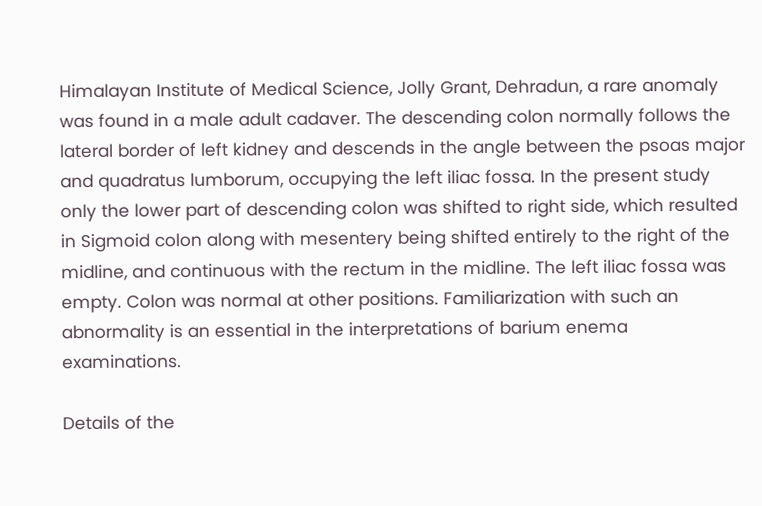Himalayan Institute of Medical Science, Jolly Grant, Dehradun, a rare anomaly was found in a male adult cadaver. The descending colon normally follows the lateral border of left kidney and descends in the angle between the psoas major and quadratus lumborum, occupying the left iliac fossa. In the present study only the lower part of descending colon was shifted to right side, which resulted in Sigmoid colon along with mesentery being shifted entirely to the right of the midline, and continuous with the rectum in the midline. The left iliac fossa was empty. Colon was normal at other positions. Familiarization with such an abnormality is an essential in the interpretations of barium enema examinations.

Details of the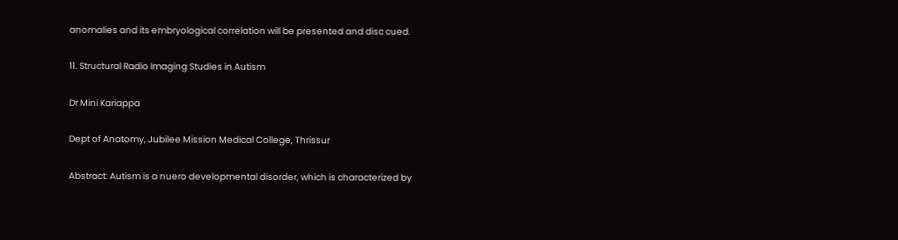anomalies and its embryological correlation will be presented and disc cued.

11. Structural Radio Imaging Studies in Autism

Dr Mini Kariappa

Dept of Anatomy, Jubilee Mission Medical College, Thrissur

Abstract: Autism is a nuero developmental disorder, which is characterized by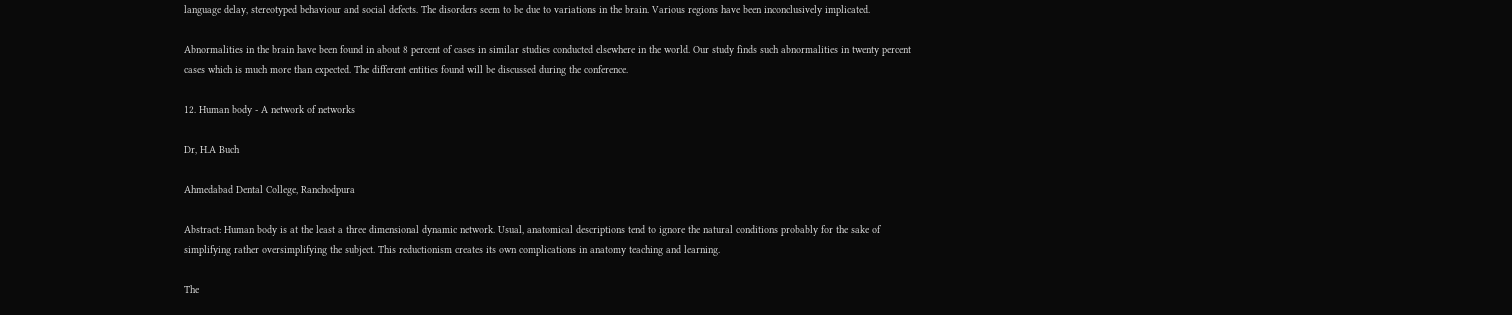language delay, stereotyped behaviour and social defects. The disorders seem to be due to variations in the brain. Various regions have been inconclusively implicated.

Abnormalities in the brain have been found in about 8 percent of cases in similar studies conducted elsewhere in the world. Our study finds such abnormalities in twenty percent cases which is much more than expected. The different entities found will be discussed during the conference.

12. Human body - A network of networks

Dr, H.A Buch

Ahmedabad Dental College, Ranchodpura

Abstract: Human body is at the least a three dimensional dynamic network. Usual, anatomical descriptions tend to ignore the natural conditions probably for the sake of simplifying rather oversimplifying the subject. This reductionism creates its own complications in anatomy teaching and learning.

The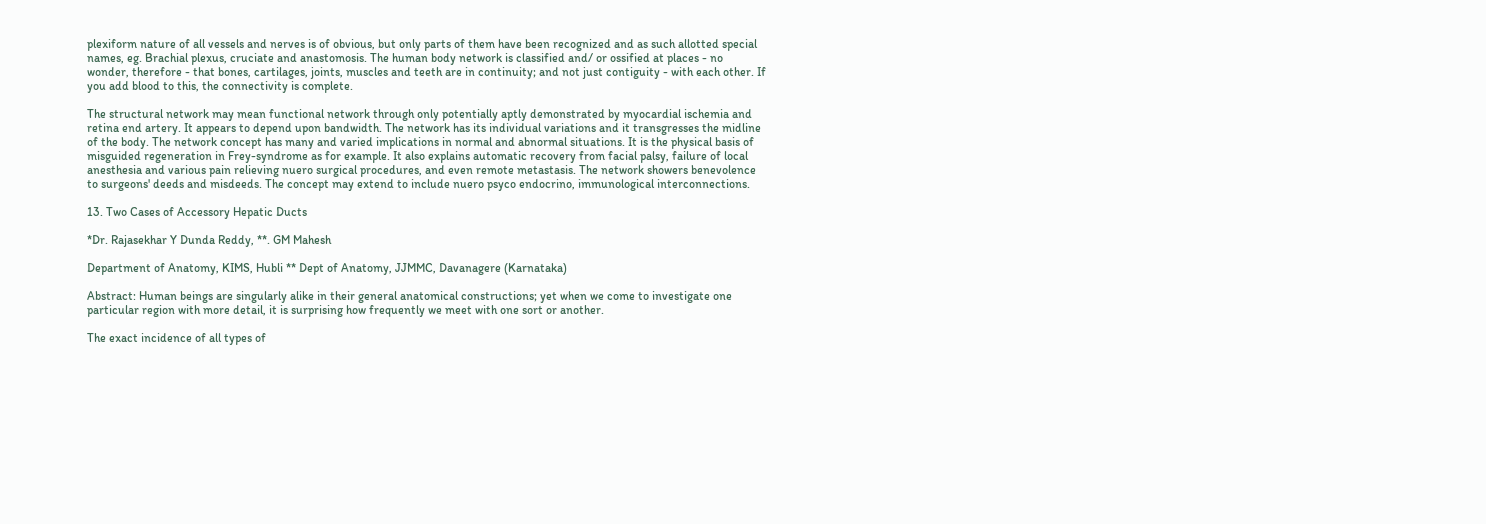plexiform nature of all vessels and nerves is of obvious, but only parts of them have been recognized and as such allotted special names, eg. Brachial plexus, cruciate and anastomosis. The human body network is classified and/ or ossified at places - no wonder, therefore - that bones, cartilages, joints, muscles and teeth are in continuity; and not just contiguity - with each other. If you add blood to this, the connectivity is complete.

The structural network may mean functional network through only potentially aptly demonstrated by myocardial ischemia and retina end artery. It appears to depend upon bandwidth. The network has its individual variations and it transgresses the midline of the body. The network concept has many and varied implications in normal and abnormal situations. It is the physical basis of misguided regeneration in Frey-syndrome as for example. It also explains automatic recovery from facial palsy, failure of local anesthesia and various pain relieving nuero surgical procedures, and even remote metastasis. The network showers benevolence to surgeons' deeds and misdeeds. The concept may extend to include nuero psyco endocrino, immunological interconnections.

13. Two Cases of Accessory Hepatic Ducts

*Dr. Rajasekhar Y Dunda Reddy, **. GM Mahesh

Department of Anatomy, KIMS, Hubli ** Dept of Anatomy, JJMMC, Davanagere (Karnataka)

Abstract: Human beings are singularly alike in their general anatomical constructions; yet when we come to investigate one particular region with more detail, it is surprising how frequently we meet with one sort or another.

The exact incidence of all types of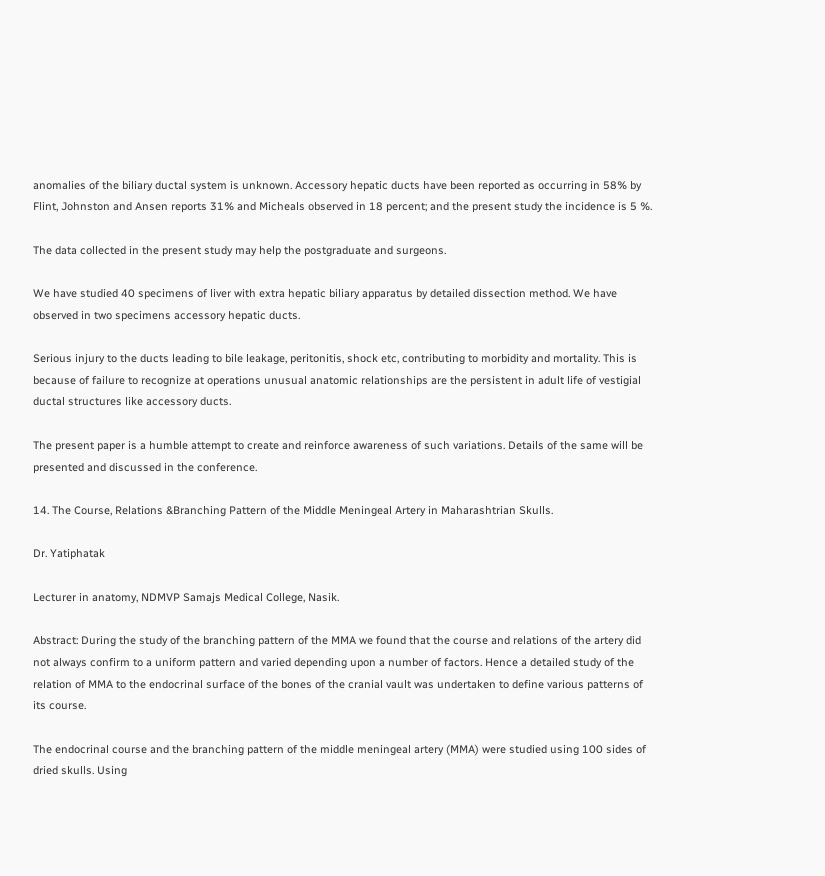anomalies of the biliary ductal system is unknown. Accessory hepatic ducts have been reported as occurring in 58% by Flint, Johnston and Ansen reports 31% and Micheals observed in 18 percent; and the present study the incidence is 5 %.

The data collected in the present study may help the postgraduate and surgeons.

We have studied 40 specimens of liver with extra hepatic biliary apparatus by detailed dissection method. We have observed in two specimens accessory hepatic ducts.

Serious injury to the ducts leading to bile leakage, peritonitis, shock etc, contributing to morbidity and mortality. This is because of failure to recognize at operations unusual anatomic relationships are the persistent in adult life of vestigial ductal structures like accessory ducts.

The present paper is a humble attempt to create and reinforce awareness of such variations. Details of the same will be presented and discussed in the conference.

14. The Course, Relations &Branching Pattern of the Middle Meningeal Artery in Maharashtrian Skulls.

Dr. Yatiphatak

Lecturer in anatomy, NDMVP Samajs Medical College, Nasik.

Abstract: During the study of the branching pattern of the MMA we found that the course and relations of the artery did not always confirm to a uniform pattern and varied depending upon a number of factors. Hence a detailed study of the relation of MMA to the endocrinal surface of the bones of the cranial vault was undertaken to define various patterns of its course.

The endocrinal course and the branching pattern of the middle meningeal artery (MMA) were studied using 100 sides of dried skulls. Using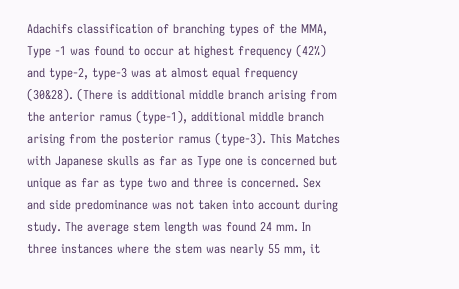Adachifs classification of branching types of the MMA, Type -1 was found to occur at highest frequency (42%) and type-2, type-3 was at almost equal frequency (30&28). (There is additional middle branch arising from the anterior ramus (type-1), additional middle branch arising from the posterior ramus (type-3). This Matches with Japanese skulls as far as Type one is concerned but unique as far as type two and three is concerned. Sex and side predominance was not taken into account during study. The average stem length was found 24 mm. In three instances where the stem was nearly 55 mm, it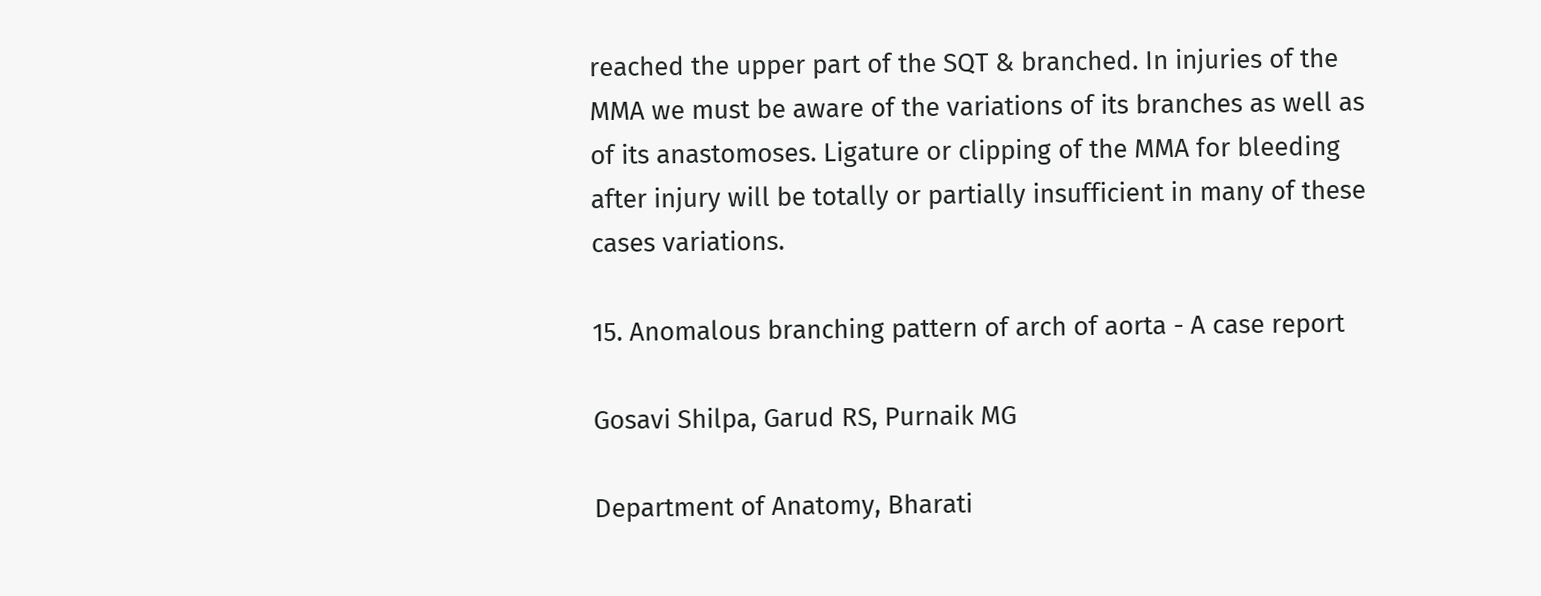reached the upper part of the SQT & branched. In injuries of the MMA we must be aware of the variations of its branches as well as of its anastomoses. Ligature or clipping of the MMA for bleeding after injury will be totally or partially insufficient in many of these cases variations.

15. Anomalous branching pattern of arch of aorta - A case report

Gosavi Shilpa, Garud RS, Purnaik MG

Department of Anatomy, Bharati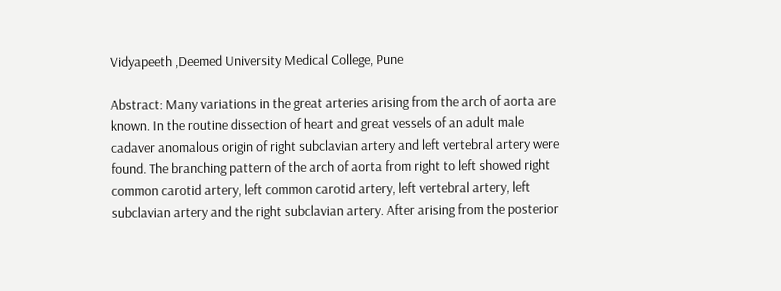Vidyapeeth ,Deemed University Medical College, Pune

Abstract: Many variations in the great arteries arising from the arch of aorta are known. In the routine dissection of heart and great vessels of an adult male cadaver anomalous origin of right subclavian artery and left vertebral artery were found. The branching pattern of the arch of aorta from right to left showed right common carotid artery, left common carotid artery, left vertebral artery, left subclavian artery and the right subclavian artery. After arising from the posterior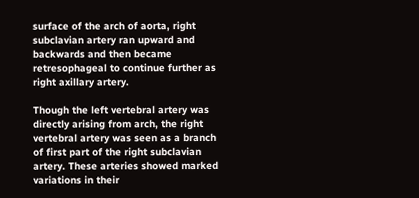surface of the arch of aorta, right subclavian artery ran upward and backwards and then became retresophageal to continue further as right axillary artery.

Though the left vertebral artery was directly arising from arch, the right vertebral artery was seen as a branch of first part of the right subclavian artery. These arteries showed marked variations in their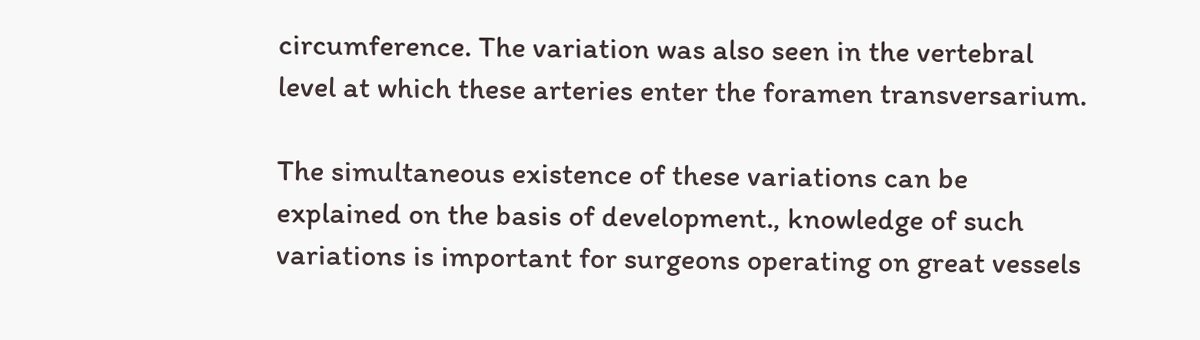circumference. The variation was also seen in the vertebral level at which these arteries enter the foramen transversarium.

The simultaneous existence of these variations can be explained on the basis of development., knowledge of such variations is important for surgeons operating on great vessels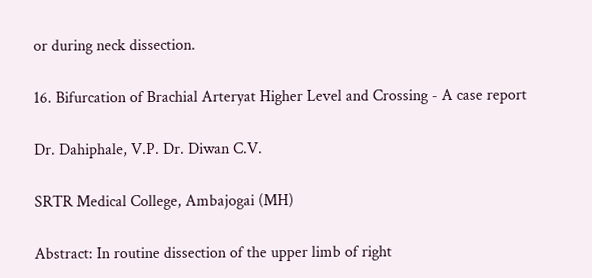or during neck dissection.

16. Bifurcation of Brachial Arteryat Higher Level and Crossing - A case report

Dr. Dahiphale, V.P. Dr. Diwan C.V.

SRTR Medical College, Ambajogai (MH)

Abstract: In routine dissection of the upper limb of right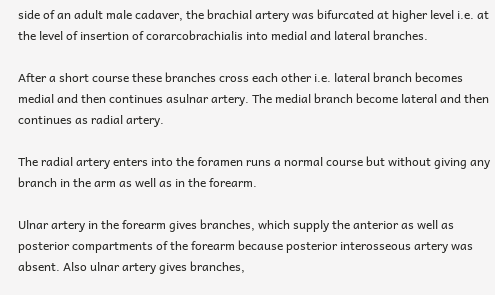side of an adult male cadaver, the brachial artery was bifurcated at higher level i.e. at the level of insertion of corarcobrachialis into medial and lateral branches.

After a short course these branches cross each other i.e. lateral branch becomes medial and then continues asulnar artery. The medial branch become lateral and then continues as radial artery.

The radial artery enters into the foramen runs a normal course but without giving any branch in the arm as well as in the forearm.

Ulnar artery in the forearm gives branches, which supply the anterior as well as posterior compartments of the forearm because posterior interosseous artery was absent. Also ulnar artery gives branches,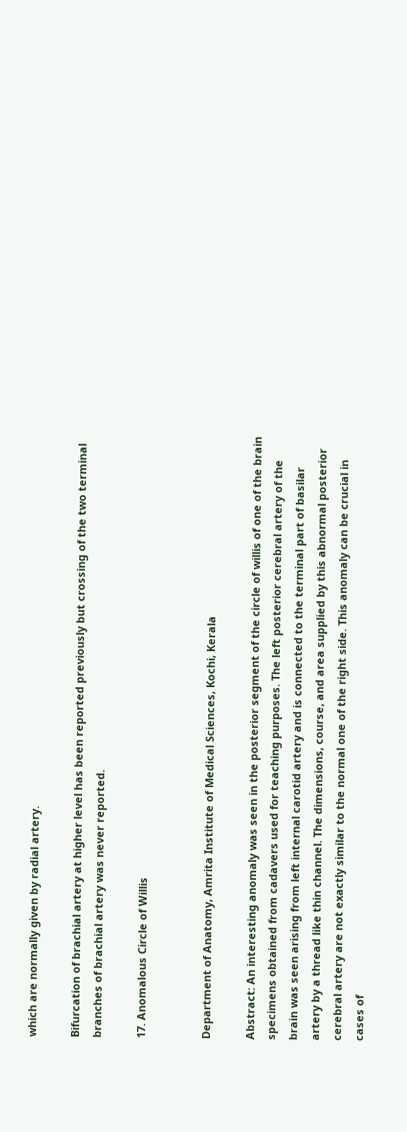which are normally given by radial artery.

Bifurcation of brachial artery at higher level has been reported previously but crossing of the two terminal branches of brachial artery was never reported.

17. Anomalous Circle of Willis


Department of Anatomy, Amrita Institute of Medical Sciences, Kochi, Kerala

Abstract: An interesting anomaly was seen in the posterior segment of the circle of willis of one of the brain specimens obtained from cadavers used for teaching purposes. The left posterior cerebral artery of the brain was seen arising from left internal carotid artery and is connected to the terminal part of basilar artery by a thread like thin channel. The dimensions, course, and area supplied by this abnormal posterior cerebral artery are not exactly similar to the normal one of the right side. This anomaly can be crucial in cases of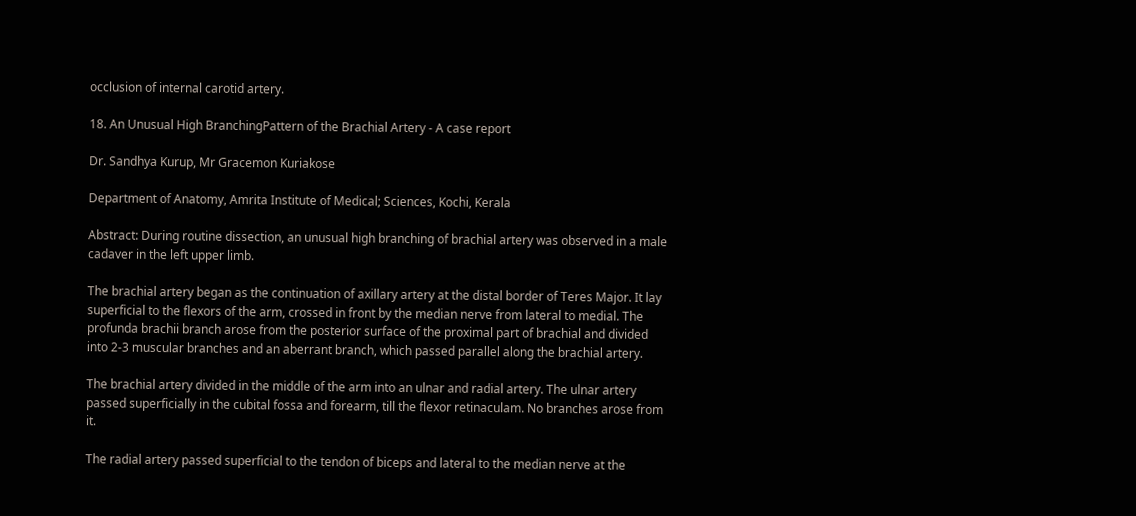occlusion of internal carotid artery.

18. An Unusual High BranchingPattern of the Brachial Artery - A case report

Dr. Sandhya Kurup, Mr Gracemon Kuriakose

Department of Anatomy, Amrita Institute of Medical; Sciences, Kochi, Kerala

Abstract: During routine dissection, an unusual high branching of brachial artery was observed in a male cadaver in the left upper limb.

The brachial artery began as the continuation of axillary artery at the distal border of Teres Major. It lay superficial to the flexors of the arm, crossed in front by the median nerve from lateral to medial. The profunda brachii branch arose from the posterior surface of the proximal part of brachial and divided into 2-3 muscular branches and an aberrant branch, which passed parallel along the brachial artery.

The brachial artery divided in the middle of the arm into an ulnar and radial artery. The ulnar artery passed superficially in the cubital fossa and forearm, till the flexor retinaculam. No branches arose from it.

The radial artery passed superficial to the tendon of biceps and lateral to the median nerve at the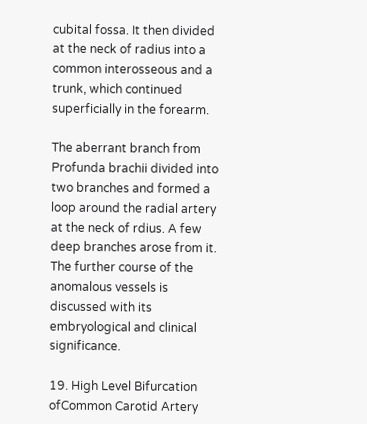cubital fossa. It then divided at the neck of radius into a common interosseous and a trunk, which continued superficially in the forearm.

The aberrant branch from Profunda brachii divided into two branches and formed a loop around the radial artery at the neck of rdius. A few deep branches arose from it. The further course of the anomalous vessels is discussed with its embryological and clinical significance.

19. High Level Bifurcation ofCommon Carotid Artery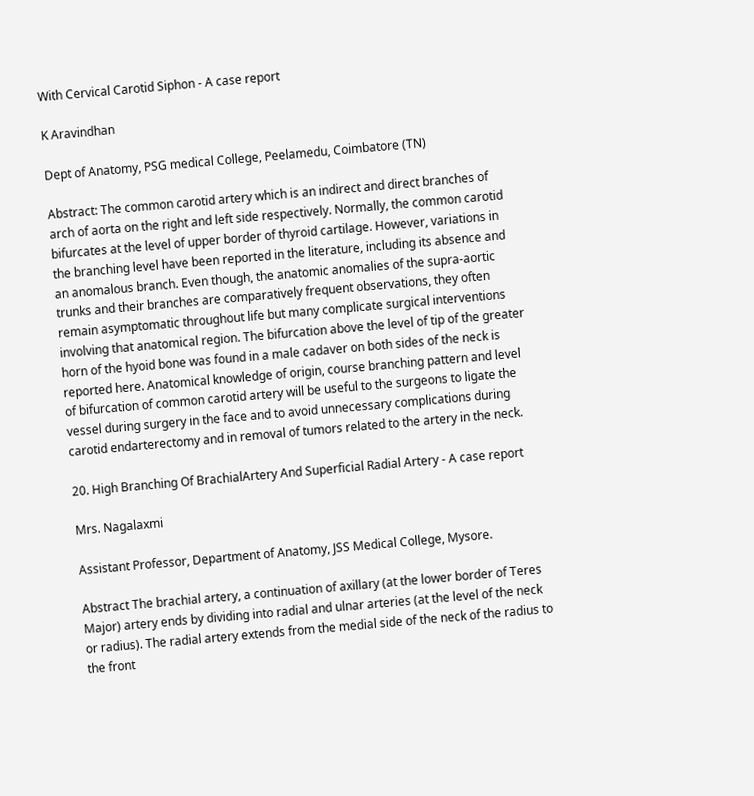With Cervical Carotid Siphon - A case report

K Aravindhan

Dept of Anatomy, PSG medical College, Peelamedu, Coimbatore (TN)

Abstract: The common carotid artery which is an indirect and direct branches of arch of aorta on the right and left side respectively. Normally, the common carotid bifurcates at the level of upper border of thyroid cartilage. However, variations in the branching level have been reported in the literature, including its absence and an anomalous branch. Even though, the anatomic anomalies of the supra-aortic trunks and their branches are comparatively frequent observations, they often remain asymptomatic throughout life but many complicate surgical interventions involving that anatomical region. The bifurcation above the level of tip of the greater horn of the hyoid bone was found in a male cadaver on both sides of the neck is reported here. Anatomical knowledge of origin, course branching pattern and level of bifurcation of common carotid artery will be useful to the surgeons to ligate the vessel during surgery in the face and to avoid unnecessary complications during carotid endarterectomy and in removal of tumors related to the artery in the neck.

20. High Branching Of BrachialArtery And Superficial Radial Artery - A case report

Mrs. Nagalaxmi

Assistant Professor, Department of Anatomy, JSS Medical College, Mysore.

Abstract The brachial artery, a continuation of axillary (at the lower border of Teres Major) artery ends by dividing into radial and ulnar arteries (at the level of the neck or radius). The radial artery extends from the medial side of the neck of the radius to the front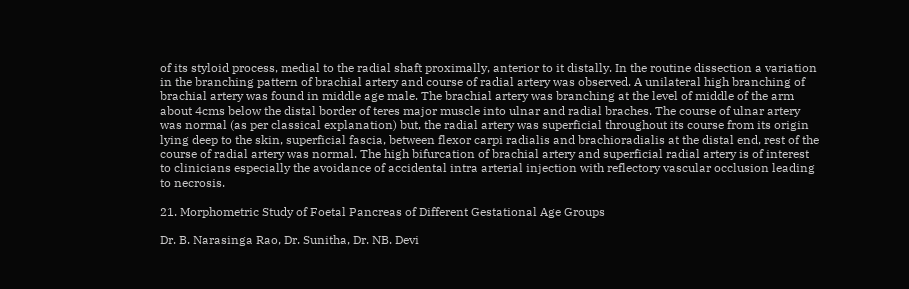of its styloid process, medial to the radial shaft proximally, anterior to it distally. In the routine dissection a variation in the branching pattern of brachial artery and course of radial artery was observed. A unilateral high branching of brachial artery was found in middle age male. The brachial artery was branching at the level of middle of the arm about 4cms below the distal border of teres major muscle into ulnar and radial braches. The course of ulnar artery was normal (as per classical explanation) but, the radial artery was superficial throughout its course from its origin lying deep to the skin, superficial fascia, between flexor carpi radialis and brachioradialis at the distal end, rest of the course of radial artery was normal. The high bifurcation of brachial artery and superficial radial artery is of interest to clinicians especially the avoidance of accidental intra arterial injection with reflectory vascular occlusion leading to necrosis.

21. Morphometric Study of Foetal Pancreas of Different Gestational Age Groups

Dr. B. Narasinga Rao, Dr. Sunitha, Dr. NB. Devi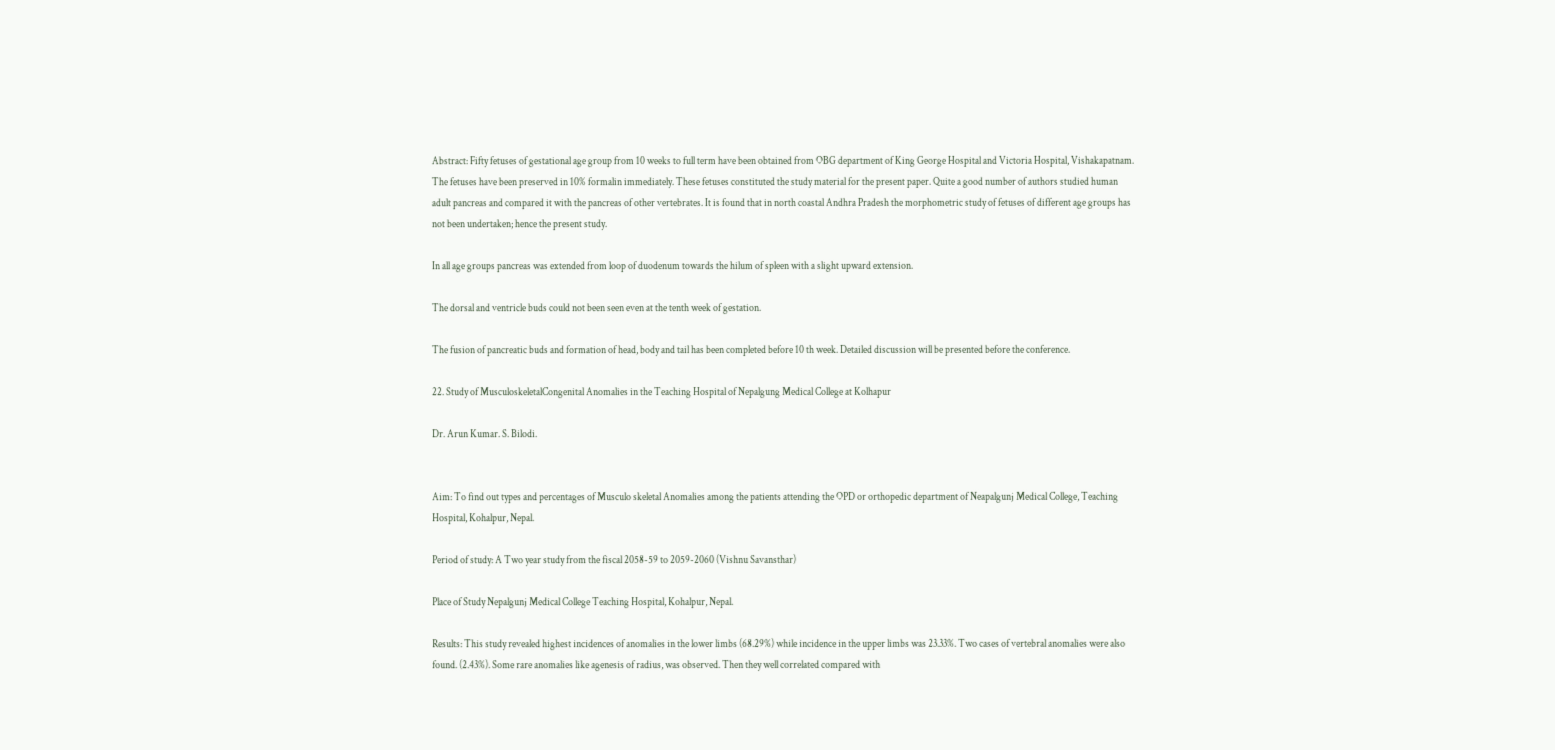Abstract: Fifty fetuses of gestational age group from 10 weeks to full term have been obtained from OBG department of King George Hospital and Victoria Hospital, Vishakapatnam. The fetuses have been preserved in 10% formalin immediately. These fetuses constituted the study material for the present paper. Quite a good number of authors studied human adult pancreas and compared it with the pancreas of other vertebrates. It is found that in north coastal Andhra Pradesh the morphometric study of fetuses of different age groups has not been undertaken; hence the present study.

In all age groups pancreas was extended from loop of duodenum towards the hilum of spleen with a slight upward extension.

The dorsal and ventricle buds could not been seen even at the tenth week of gestation.

The fusion of pancreatic buds and formation of head, body and tail has been completed before 10 th week. Detailed discussion will be presented before the conference.

22. Study of MusculoskeletalCongenital Anomalies in the Teaching Hospital of Nepalgung Medical College at Kolhapur

Dr. Arun Kumar. S. Bilodi.


Aim: To find out types and percentages of Musculo skeletal Anomalies among the patients attending the OPD or orthopedic department of Neapalgunj Medical College, Teaching Hospital, Kohalpur, Nepal.

Period of study: A Two year study from the fiscal 2058-59 to 2059-2060 (Vishnu Savansthar)

Place of Study Nepalgunj Medical College Teaching Hospital, Kohalpur, Nepal.

Results: This study revealed highest incidences of anomalies in the lower limbs (68.29%) while incidence in the upper limbs was 23.33%. Two cases of vertebral anomalies were also found. (2.43%). Some rare anomalies like agenesis of radius, was observed. Then they well correlated compared with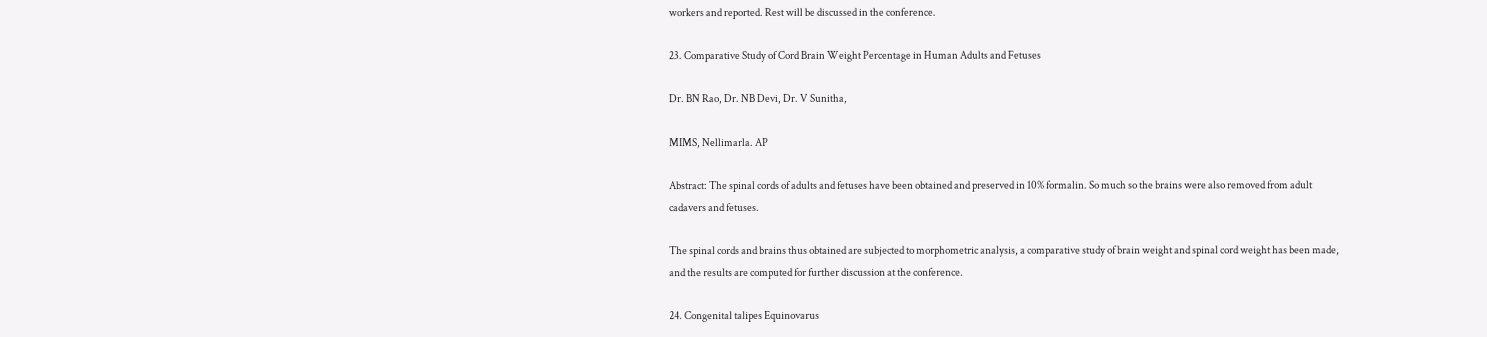workers and reported. Rest will be discussed in the conference.

23. Comparative Study of Cord Brain Weight Percentage in Human Adults and Fetuses

Dr. BN Rao, Dr. NB Devi, Dr. V Sunitha,

MIMS, Nellimarla. AP

Abstract: The spinal cords of adults and fetuses have been obtained and preserved in 10% formalin. So much so the brains were also removed from adult cadavers and fetuses.

The spinal cords and brains thus obtained are subjected to morphometric analysis, a comparative study of brain weight and spinal cord weight has been made, and the results are computed for further discussion at the conference.

24. Congenital talipes Equinovarus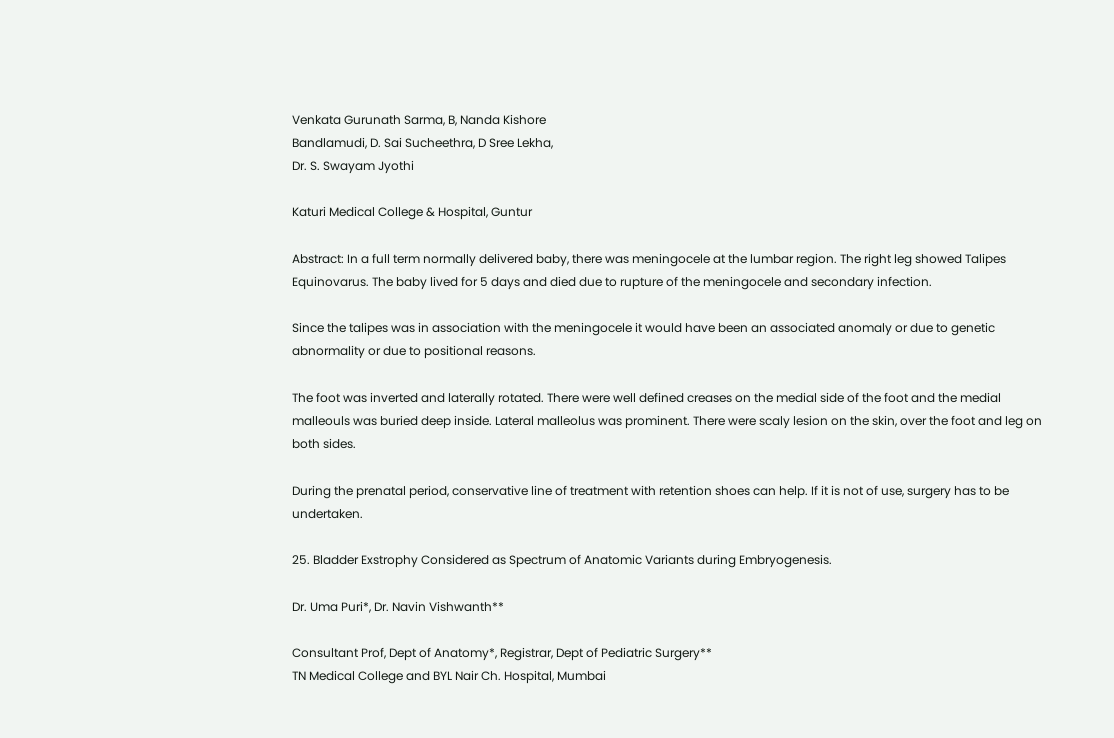Venkata Gurunath Sarma, B, Nanda Kishore
Bandlamudi, D. Sai Sucheethra, D Sree Lekha,
Dr. S. Swayam Jyothi

Katuri Medical College & Hospital, Guntur

Abstract: In a full term normally delivered baby, there was meningocele at the lumbar region. The right leg showed Talipes Equinovarus. The baby lived for 5 days and died due to rupture of the meningocele and secondary infection.

Since the talipes was in association with the meningocele it would have been an associated anomaly or due to genetic abnormality or due to positional reasons.

The foot was inverted and laterally rotated. There were well defined creases on the medial side of the foot and the medial malleouls was buried deep inside. Lateral malleolus was prominent. There were scaly lesion on the skin, over the foot and leg on both sides.

During the prenatal period, conservative line of treatment with retention shoes can help. If it is not of use, surgery has to be undertaken.

25. Bladder Exstrophy Considered as Spectrum of Anatomic Variants during Embryogenesis.

Dr. Uma Puri*, Dr. Navin Vishwanth**

Consultant Prof, Dept of Anatomy*, Registrar, Dept of Pediatric Surgery**
TN Medical College and BYL Nair Ch. Hospital, Mumbai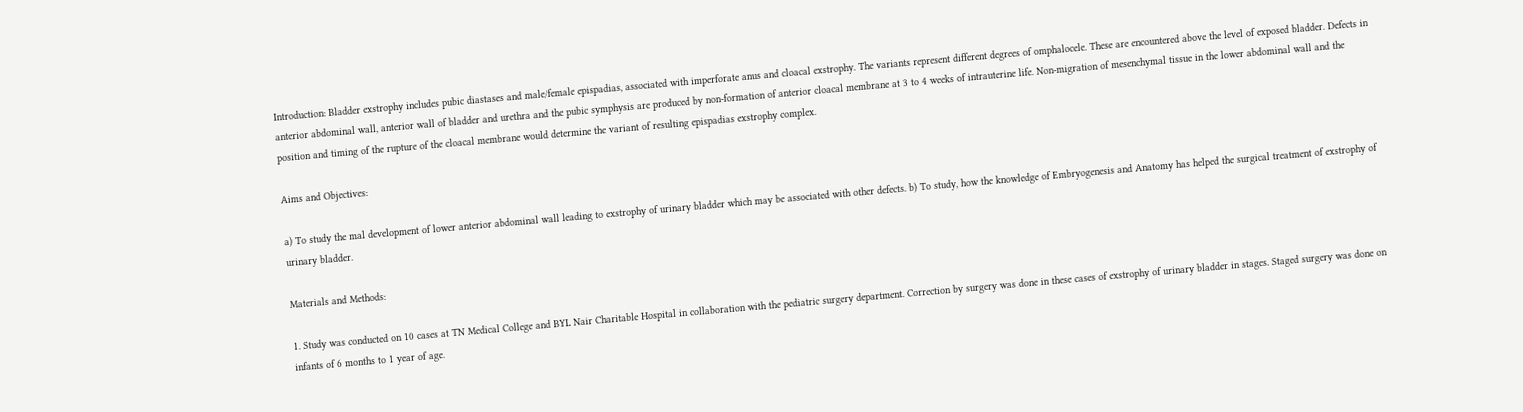Introduction: Bladder exstrophy includes pubic diastases and male/female epispadias, associated with imperforate anus and cloacal exstrophy. The variants represent different degrees of omphalocele. These are encountered above the level of exposed bladder. Defects in anterior abdominal wall, anterior wall of bladder and urethra and the pubic symphysis are produced by non-formation of anterior cloacal membrane at 3 to 4 weeks of intrauterine life. Non-migration of mesenchymal tissue in the lower abdominal wall and the position and timing of the rupture of the cloacal membrane would determine the variant of resulting epispadias exstrophy complex.

Aims and Objectives:

a) To study the mal development of lower anterior abdominal wall leading to exstrophy of urinary bladder which may be associated with other defects. b) To study, how the knowledge of Embryogenesis and Anatomy has helped the surgical treatment of exstrophy of urinary bladder.

Materials and Methods:

1. Study was conducted on 10 cases at TN Medical College and BYL Nair Charitable Hospital in collaboration with the pediatric surgery department. Correction by surgery was done in these cases of exstrophy of urinary bladder in stages. Staged surgery was done on infants of 6 months to 1 year of age.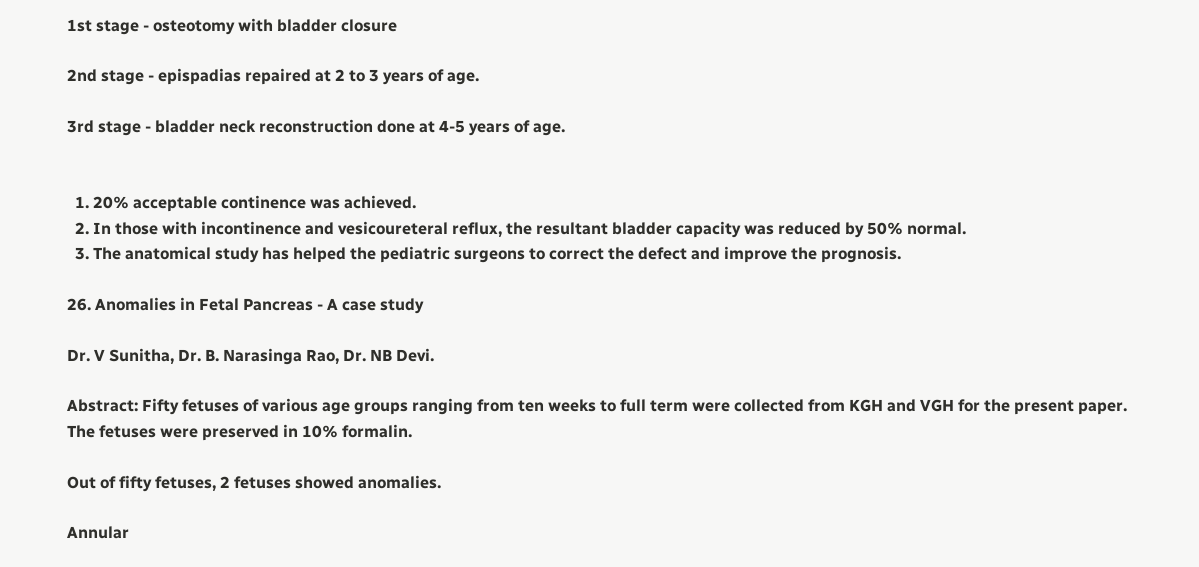1st stage - osteotomy with bladder closure

2nd stage - epispadias repaired at 2 to 3 years of age.

3rd stage - bladder neck reconstruction done at 4-5 years of age.


  1. 20% acceptable continence was achieved.
  2. In those with incontinence and vesicoureteral reflux, the resultant bladder capacity was reduced by 50% normal.
  3. The anatomical study has helped the pediatric surgeons to correct the defect and improve the prognosis.

26. Anomalies in Fetal Pancreas - A case study

Dr. V Sunitha, Dr. B. Narasinga Rao, Dr. NB Devi.

Abstract: Fifty fetuses of various age groups ranging from ten weeks to full term were collected from KGH and VGH for the present paper. The fetuses were preserved in 10% formalin.

Out of fifty fetuses, 2 fetuses showed anomalies.

Annular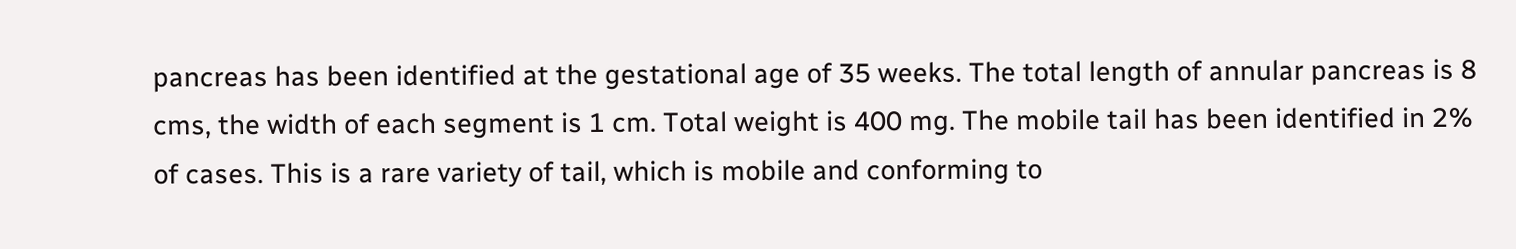pancreas has been identified at the gestational age of 35 weeks. The total length of annular pancreas is 8 cms, the width of each segment is 1 cm. Total weight is 400 mg. The mobile tail has been identified in 2% of cases. This is a rare variety of tail, which is mobile and conforming to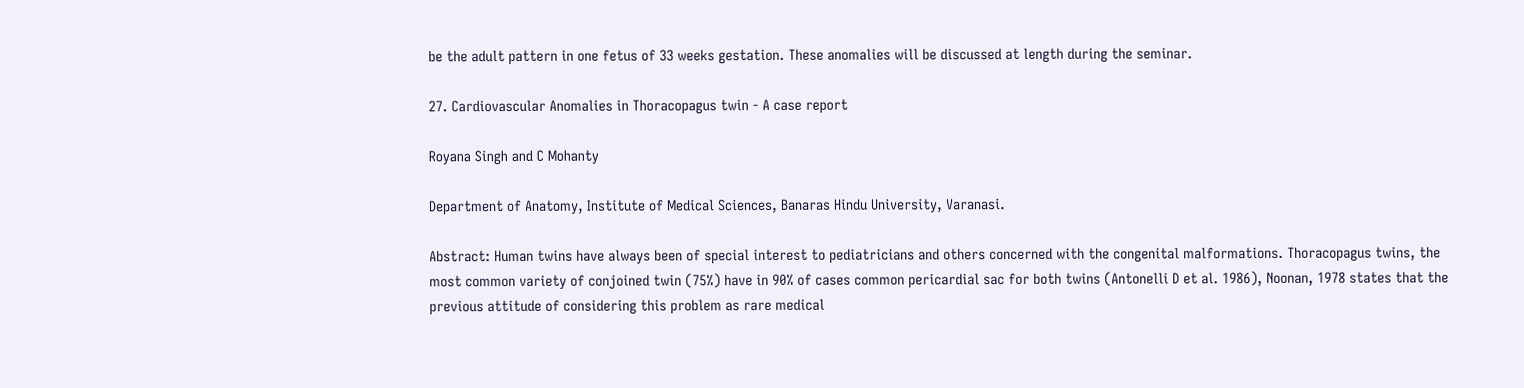be the adult pattern in one fetus of 33 weeks gestation. These anomalies will be discussed at length during the seminar.

27. Cardiovascular Anomalies in Thoracopagus twin - A case report

Royana Singh and C Mohanty

Department of Anatomy, Institute of Medical Sciences, Banaras Hindu University, Varanasi.

Abstract: Human twins have always been of special interest to pediatricians and others concerned with the congenital malformations. Thoracopagus twins, the most common variety of conjoined twin (75%) have in 90% of cases common pericardial sac for both twins (Antonelli D et al. 1986), Noonan, 1978 states that the previous attitude of considering this problem as rare medical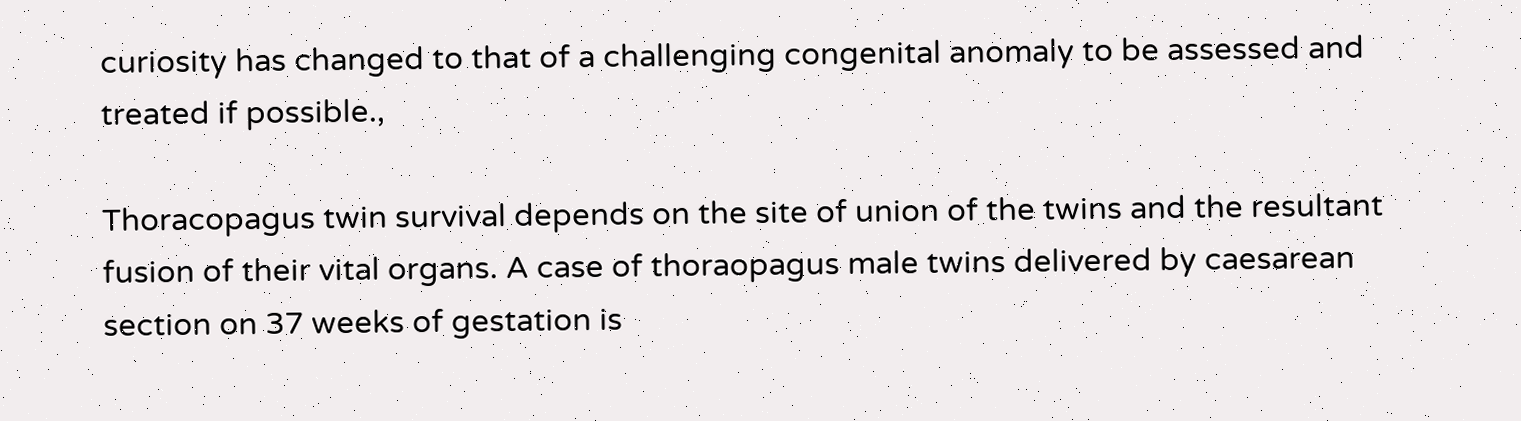curiosity has changed to that of a challenging congenital anomaly to be assessed and treated if possible.,

Thoracopagus twin survival depends on the site of union of the twins and the resultant fusion of their vital organs. A case of thoraopagus male twins delivered by caesarean section on 37 weeks of gestation is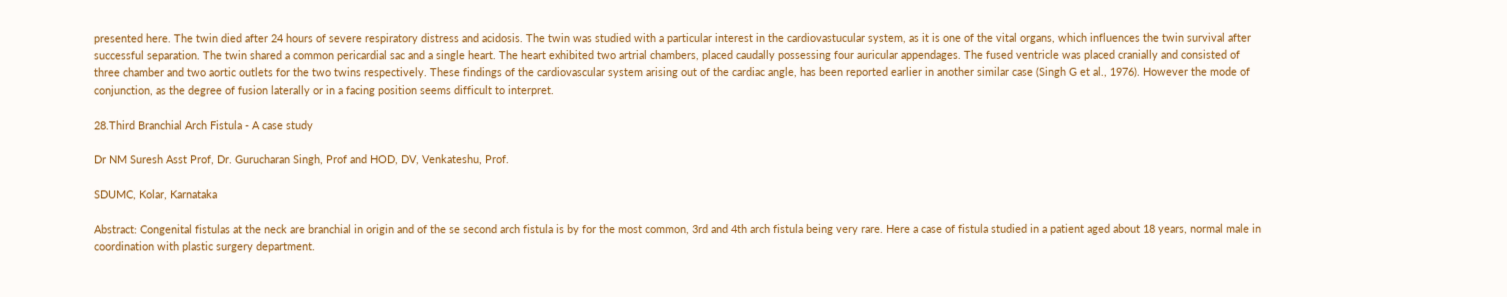presented here. The twin died after 24 hours of severe respiratory distress and acidosis. The twin was studied with a particular interest in the cardiovastucular system, as it is one of the vital organs, which influences the twin survival after successful separation. The twin shared a common pericardial sac and a single heart. The heart exhibited two artrial chambers, placed caudally possessing four auricular appendages. The fused ventricle was placed cranially and consisted of three chamber and two aortic outlets for the two twins respectively. These findings of the cardiovascular system arising out of the cardiac angle, has been reported earlier in another similar case (Singh G et al., 1976). However the mode of conjunction, as the degree of fusion laterally or in a facing position seems difficult to interpret.

28.Third Branchial Arch Fistula - A case study

Dr NM Suresh Asst Prof, Dr. Gurucharan Singh, Prof and HOD, DV, Venkateshu, Prof.

SDUMC, Kolar, Karnataka

Abstract: Congenital fistulas at the neck are branchial in origin and of the se second arch fistula is by for the most common, 3rd and 4th arch fistula being very rare. Here a case of fistula studied in a patient aged about 18 years, normal male in coordination with plastic surgery department.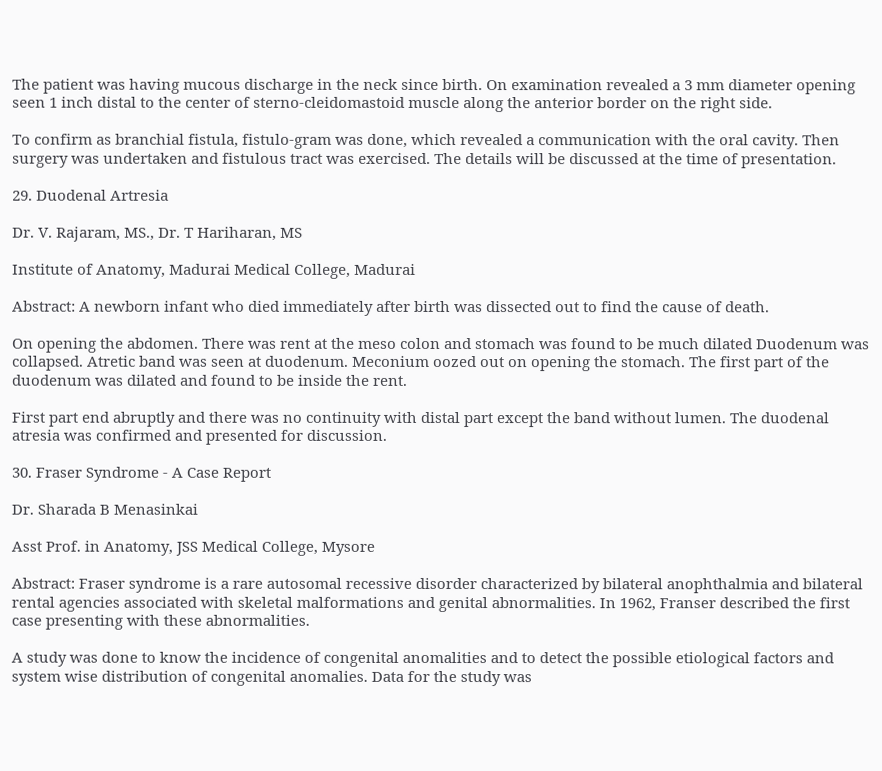The patient was having mucous discharge in the neck since birth. On examination revealed a 3 mm diameter opening seen 1 inch distal to the center of sterno-cleidomastoid muscle along the anterior border on the right side.

To confirm as branchial fistula, fistulo-gram was done, which revealed a communication with the oral cavity. Then surgery was undertaken and fistulous tract was exercised. The details will be discussed at the time of presentation.

29. Duodenal Artresia

Dr. V. Rajaram, MS., Dr. T Hariharan, MS

Institute of Anatomy, Madurai Medical College, Madurai

Abstract: A newborn infant who died immediately after birth was dissected out to find the cause of death.

On opening the abdomen. There was rent at the meso colon and stomach was found to be much dilated Duodenum was collapsed. Atretic band was seen at duodenum. Meconium oozed out on opening the stomach. The first part of the duodenum was dilated and found to be inside the rent.

First part end abruptly and there was no continuity with distal part except the band without lumen. The duodenal atresia was confirmed and presented for discussion.

30. Fraser Syndrome - A Case Report

Dr. Sharada B Menasinkai

Asst Prof. in Anatomy, JSS Medical College, Mysore

Abstract: Fraser syndrome is a rare autosomal recessive disorder characterized by bilateral anophthalmia and bilateral rental agencies associated with skeletal malformations and genital abnormalities. In 1962, Franser described the first case presenting with these abnormalities.

A study was done to know the incidence of congenital anomalities and to detect the possible etiological factors and system wise distribution of congenital anomalies. Data for the study was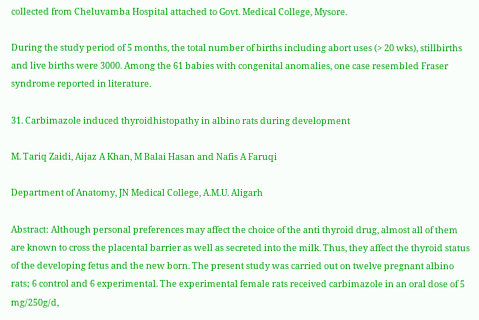collected from Cheluvamba Hospital attached to Govt. Medical College, Mysore.

During the study period of 5 months, the total number of births including abort uses (> 20 wks), stillbirths and live births were 3000. Among the 61 babies with congenital anomalies, one case resembled Fraser syndrome reported in literature.

31. Carbimazole induced thyroidhistopathy in albino rats during development

M. Tariq Zaidi, Aijaz A Khan, M Balai Hasan and Nafis A Faruqi

Department of Anatomy, JN Medical College, A.M.U. Aligarh

Abstract: Although personal preferences may affect the choice of the anti thyroid drug, almost all of them are known to cross the placental barrier as well as secreted into the milk. Thus, they affect the thyroid status of the developing fetus and the new born. The present study was carried out on twelve pregnant albino rats; 6 control and 6 experimental. The experimental female rats received carbimazole in an oral dose of 5 mg/250g/d,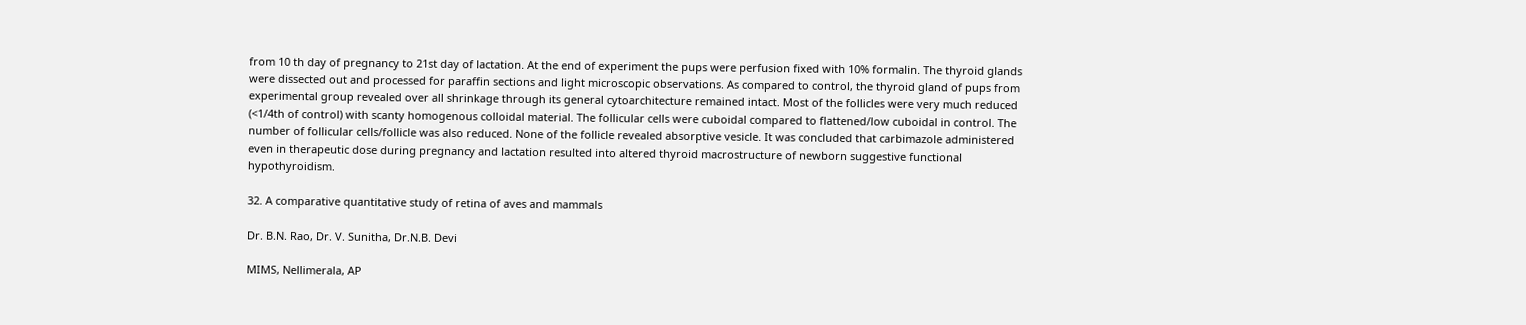from 10 th day of pregnancy to 21st day of lactation. At the end of experiment the pups were perfusion fixed with 10% formalin. The thyroid glands were dissected out and processed for paraffin sections and light microscopic observations. As compared to control, the thyroid gland of pups from experimental group revealed over all shrinkage through its general cytoarchitecture remained intact. Most of the follicles were very much reduced (<1/4th of control) with scanty homogenous colloidal material. The follicular cells were cuboidal compared to flattened/low cuboidal in control. The number of follicular cells/follicle was also reduced. None of the follicle revealed absorptive vesicle. It was concluded that carbimazole administered even in therapeutic dose during pregnancy and lactation resulted into altered thyroid macrostructure of newborn suggestive functional hypothyroidism.

32. A comparative quantitative study of retina of aves and mammals

Dr. B.N. Rao, Dr. V. Sunitha, Dr.N.B. Devi

MIMS, Nellimerala, AP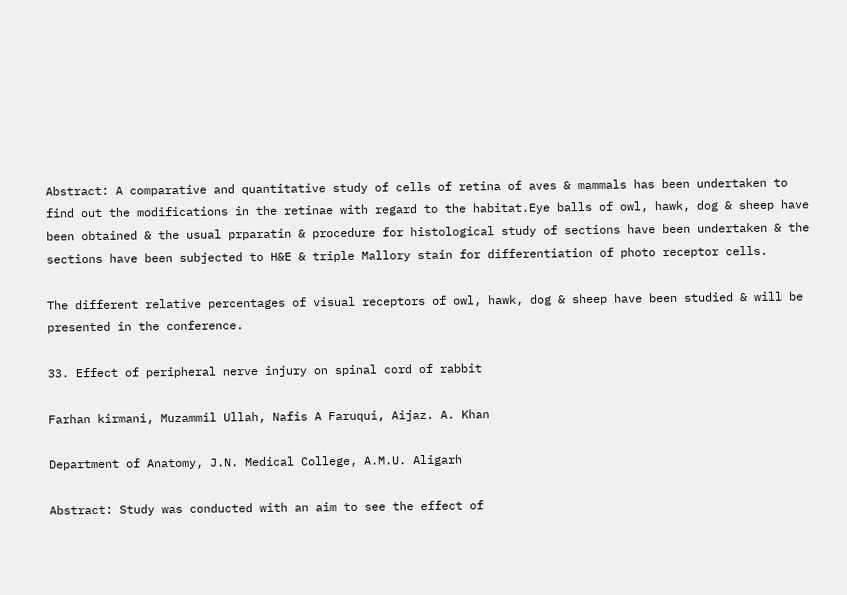Abstract: A comparative and quantitative study of cells of retina of aves & mammals has been undertaken to find out the modifications in the retinae with regard to the habitat.Eye balls of owl, hawk, dog & sheep have been obtained & the usual prparatin & procedure for histological study of sections have been undertaken & the sections have been subjected to H&E & triple Mallory stain for differentiation of photo receptor cells.

The different relative percentages of visual receptors of owl, hawk, dog & sheep have been studied & will be presented in the conference.

33. Effect of peripheral nerve injury on spinal cord of rabbit

Farhan kirmani, Muzammil Ullah, Nafis A Faruqui, Aijaz. A. Khan

Department of Anatomy, J.N. Medical College, A.M.U. Aligarh

Abstract: Study was conducted with an aim to see the effect of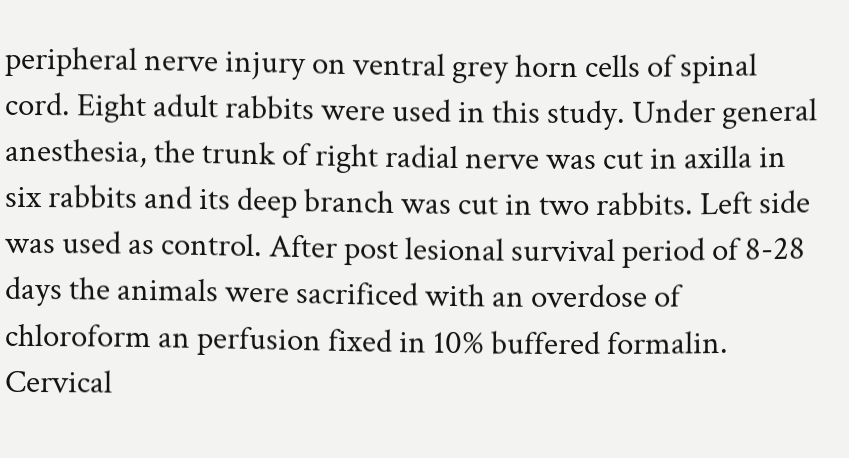peripheral nerve injury on ventral grey horn cells of spinal cord. Eight adult rabbits were used in this study. Under general anesthesia, the trunk of right radial nerve was cut in axilla in six rabbits and its deep branch was cut in two rabbits. Left side was used as control. After post lesional survival period of 8-28 days the animals were sacrificed with an overdose of chloroform an perfusion fixed in 10% buffered formalin. Cervical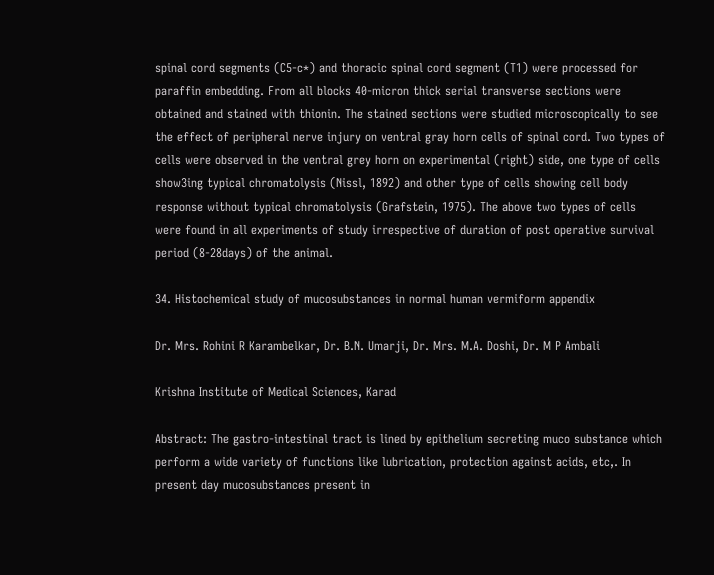spinal cord segments (C5-c*) and thoracic spinal cord segment (T1) were processed for paraffin embedding. From all blocks 40-micron thick serial transverse sections were obtained and stained with thionin. The stained sections were studied microscopically to see the effect of peripheral nerve injury on ventral gray horn cells of spinal cord. Two types of cells were observed in the ventral grey horn on experimental (right) side, one type of cells show3ing typical chromatolysis (Nissl, 1892) and other type of cells showing cell body response without typical chromatolysis (Grafstein, 1975). The above two types of cells were found in all experiments of study irrespective of duration of post operative survival period (8-28days) of the animal.

34. Histochemical study of mucosubstances in normal human vermiform appendix

Dr. Mrs. Rohini R Karambelkar, Dr. B.N. Umarji, Dr. Mrs. M.A. Doshi, Dr. M P Ambali

Krishna Institute of Medical Sciences, Karad

Abstract: The gastro-intestinal tract is lined by epithelium secreting muco substance which perform a wide variety of functions like lubrication, protection against acids, etc,. In present day mucosubstances present in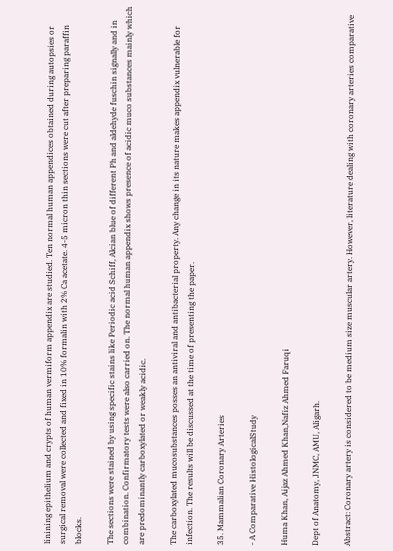linining epithelium and crypts of human vermiform appendix are studied. Ten normal human appendices obtained during autopsies or surgical removal were collected and fixed in 10% formalin with 2% Ca acetate. 4-5 micron thin sections were cut after preparing paraffin blocks.

The sections were stained by using specific stains like Periodic acid Schiff, Alcian blue of different Ph and aldehyde fuschin signally and in combination. Confirmatory tests were also carried on. The normal human appendix shows presence of acidic muco substances mainly which are predominantly carboxylated or weakly acidic.

The carboxylated mucosubstances posses an antiviral and antibacterial property. Any change in its nature makes appendix vulnerable for infection. The results will be discussed at the time of presenting the paper.

35. Mammalian Coronary Arteries

- A Comparative HistologicalStudy

Huma Khan, Aijaz Ahmed Khan,Nafiz Ahmed Faruqi

Dept of Anatomy, JNMC, AMU, Aligarh.

Abstract: Coronary artery is considered to be medium size muscular artery. However, literature dealing with coronary arteries comparative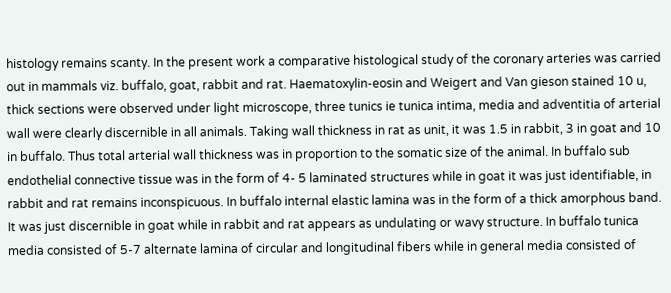histology remains scanty. In the present work a comparative histological study of the coronary arteries was carried out in mammals viz. buffalo, goat, rabbit and rat. Haematoxylin-eosin and Weigert and Van gieson stained 10 u, thick sections were observed under light microscope, three tunics ie tunica intima, media and adventitia of arterial wall were clearly discernible in all animals. Taking wall thickness in rat as unit, it was 1.5 in rabbit, 3 in goat and 10 in buffalo. Thus total arterial wall thickness was in proportion to the somatic size of the animal. In buffalo sub endothelial connective tissue was in the form of 4- 5 laminated structures while in goat it was just identifiable, in rabbit and rat remains inconspicuous. In buffalo internal elastic lamina was in the form of a thick amorphous band. It was just discernible in goat while in rabbit and rat appears as undulating or wavy structure. In buffalo tunica media consisted of 5-7 alternate lamina of circular and longitudinal fibers while in general media consisted of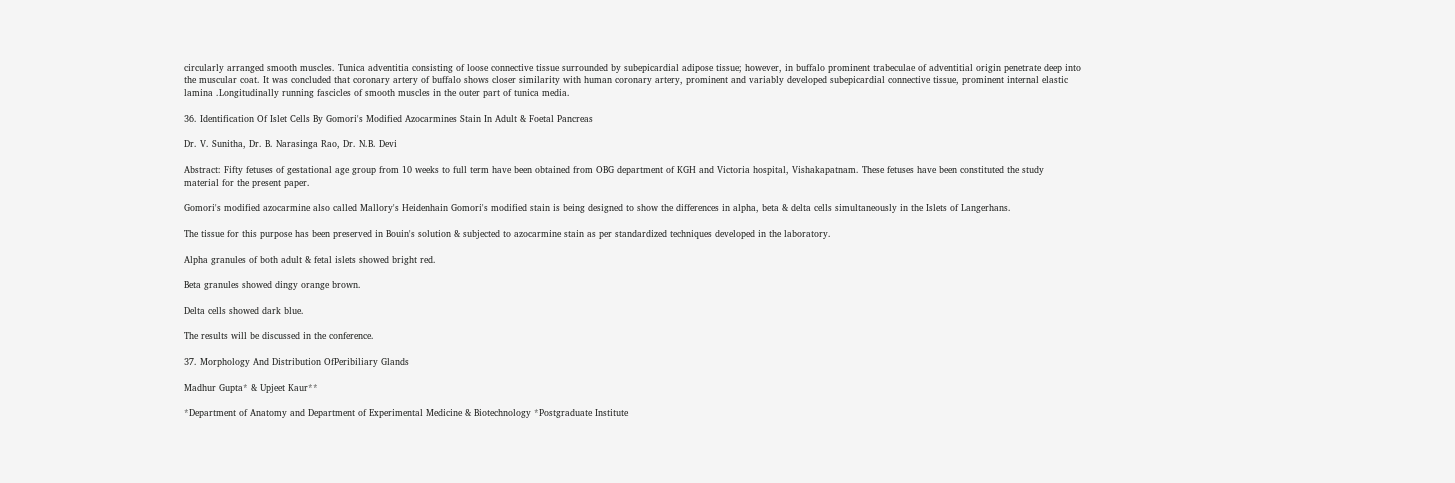circularly arranged smooth muscles. Tunica adventitia consisting of loose connective tissue surrounded by subepicardial adipose tissue; however, in buffalo prominent trabeculae of adventitial origin penetrate deep into the muscular coat. It was concluded that coronary artery of buffalo shows closer similarity with human coronary artery, prominent and variably developed subepicardial connective tissue, prominent internal elastic lamina .Longitudinally running fascicles of smooth muscles in the outer part of tunica media.

36. Identification Of Islet Cells By Gomori's Modified Azocarmines Stain In Adult & Foetal Pancreas

Dr. V. Sunitha, Dr. B. Narasinga Rao, Dr. N.B. Devi

Abstract: Fifty fetuses of gestational age group from 10 weeks to full term have been obtained from OBG department of KGH and Victoria hospital, Vishakapatnam. These fetuses have been constituted the study material for the present paper.

Gomori's modified azocarmine also called Mallory's Heidenhain Gomori's modified stain is being designed to show the differences in alpha, beta & delta cells simultaneously in the Islets of Langerhans.

The tissue for this purpose has been preserved in Bouin's solution & subjected to azocarmine stain as per standardized techniques developed in the laboratory.

Alpha granules of both adult & fetal islets showed bright red.

Beta granules showed dingy orange brown.

Delta cells showed dark blue.

The results will be discussed in the conference.

37. Morphology And Distribution OfPeribiliary Glands

Madhur Gupta* & Upjeet Kaur**

*Department of Anatomy and Department of Experimental Medicine & Biotechnology *Postgraduate Institute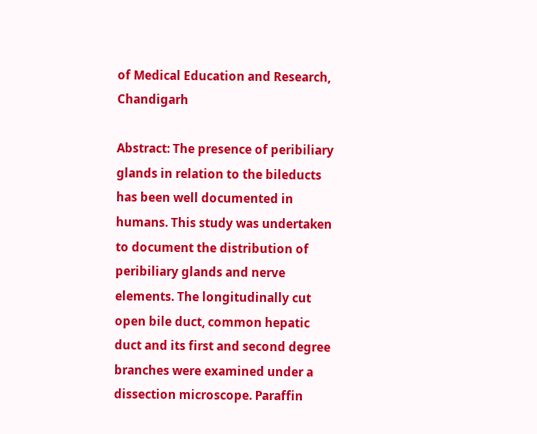of Medical Education and Research, Chandigarh

Abstract: The presence of peribiliary glands in relation to the bileducts has been well documented in humans. This study was undertaken to document the distribution of peribiliary glands and nerve elements. The longitudinally cut open bile duct, common hepatic duct and its first and second degree branches were examined under a dissection microscope. Paraffin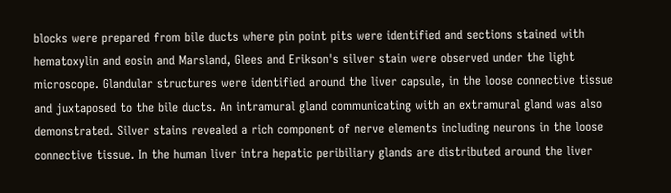blocks were prepared from bile ducts where pin point pits were identified and sections stained with hematoxylin and eosin and Marsland, Glees and Erikson's silver stain were observed under the light microscope. Glandular structures were identified around the liver capsule, in the loose connective tissue and juxtaposed to the bile ducts. An intramural gland communicating with an extramural gland was also demonstrated. Silver stains revealed a rich component of nerve elements including neurons in the loose connective tissue. In the human liver intra hepatic peribiliary glands are distributed around the liver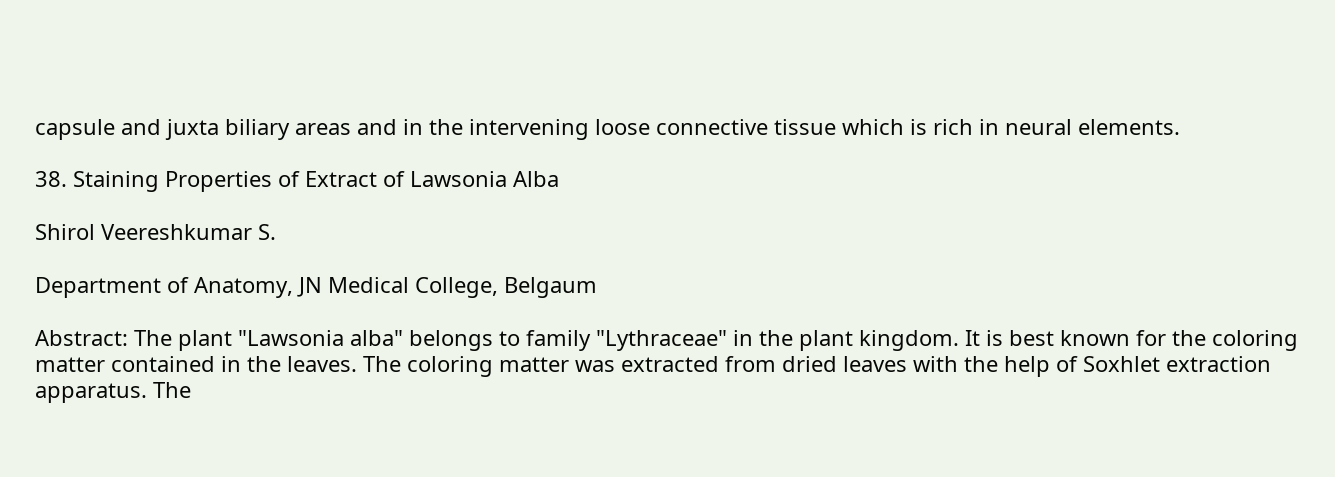capsule and juxta biliary areas and in the intervening loose connective tissue which is rich in neural elements.

38. Staining Properties of Extract of Lawsonia Alba

Shirol Veereshkumar S.

Department of Anatomy, JN Medical College, Belgaum

Abstract: The plant "Lawsonia alba" belongs to family "Lythraceae" in the plant kingdom. It is best known for the coloring matter contained in the leaves. The coloring matter was extracted from dried leaves with the help of Soxhlet extraction apparatus. The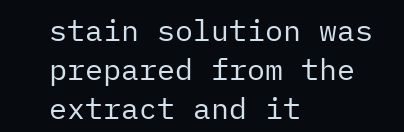stain solution was prepared from the extract and it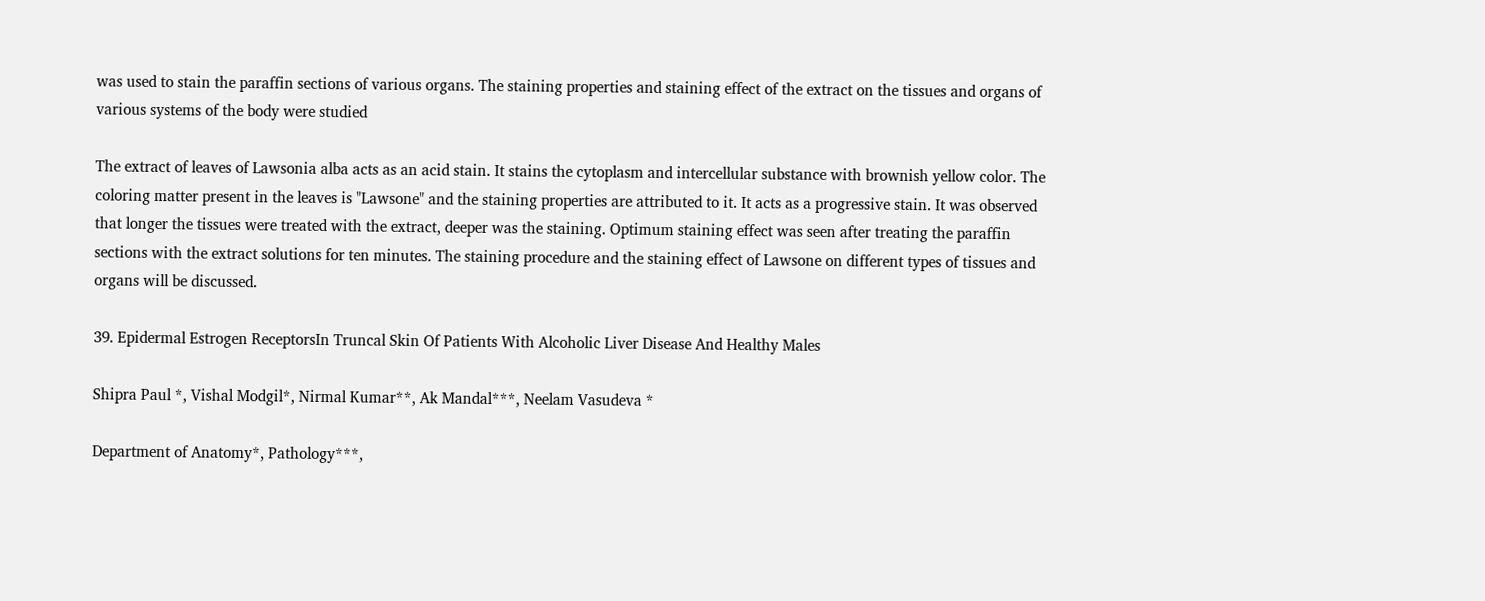was used to stain the paraffin sections of various organs. The staining properties and staining effect of the extract on the tissues and organs of various systems of the body were studied

The extract of leaves of Lawsonia alba acts as an acid stain. It stains the cytoplasm and intercellular substance with brownish yellow color. The coloring matter present in the leaves is "Lawsone" and the staining properties are attributed to it. It acts as a progressive stain. It was observed that longer the tissues were treated with the extract, deeper was the staining. Optimum staining effect was seen after treating the paraffin sections with the extract solutions for ten minutes. The staining procedure and the staining effect of Lawsone on different types of tissues and organs will be discussed.

39. Epidermal Estrogen ReceptorsIn Truncal Skin Of Patients With Alcoholic Liver Disease And Healthy Males

Shipra Paul *, Vishal Modgil*, Nirmal Kumar**, Ak Mandal***, Neelam Vasudeva *

Department of Anatomy*, Pathology***,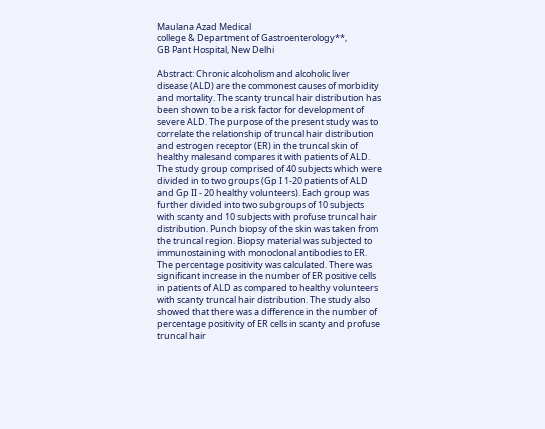Maulana Azad Medical
college & Department of Gastroenterology**,
GB Pant Hospital, New Delhi

Abstract: Chronic alcoholism and alcoholic liver disease (ALD) are the commonest causes of morbidity and mortality. The scanty truncal hair distribution has been shown to be a risk factor for development of severe ALD. The purpose of the present study was to correlate the relationship of truncal hair distribution and estrogen receptor (ER) in the truncal skin of healthy malesand compares it with patients of ALD. The study group comprised of 40 subjects which were divided in to two groups (Gp I 1-20 patients of ALD and Gp II - 20 healthy volunteers). Each group was further divided into two subgroups of 10 subjects with scanty and 10 subjects with profuse truncal hair distribution. Punch biopsy of the skin was taken from the truncal region. Biopsy material was subjected to immunostaining with monoclonal antibodies to ER. The percentage positivity was calculated. There was significant increase in the number of ER positive cells in patients of ALD as compared to healthy volunteers with scanty truncal hair distribution. The study also showed that there was a difference in the number of percentage positivity of ER cells in scanty and profuse truncal hair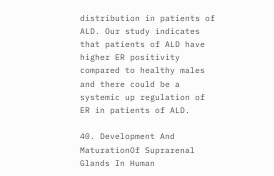distribution in patients of ALD. Our study indicates that patients of ALD have higher ER positivity compared to healthy males and there could be a systemic up regulation of ER in patients of ALD.

40. Development And MaturationOf Suprarenal Glands In Human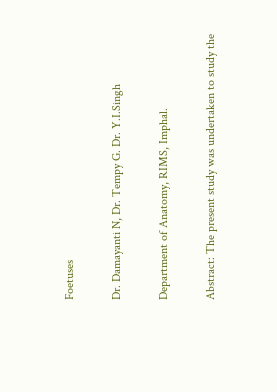Foetuses

Dr. Damayanti N, Dr. Tempy G. Dr. Y.I.Singh

Department of Anatomy, RIMS, Imphal.

Abstract: The present study was undertaken to study the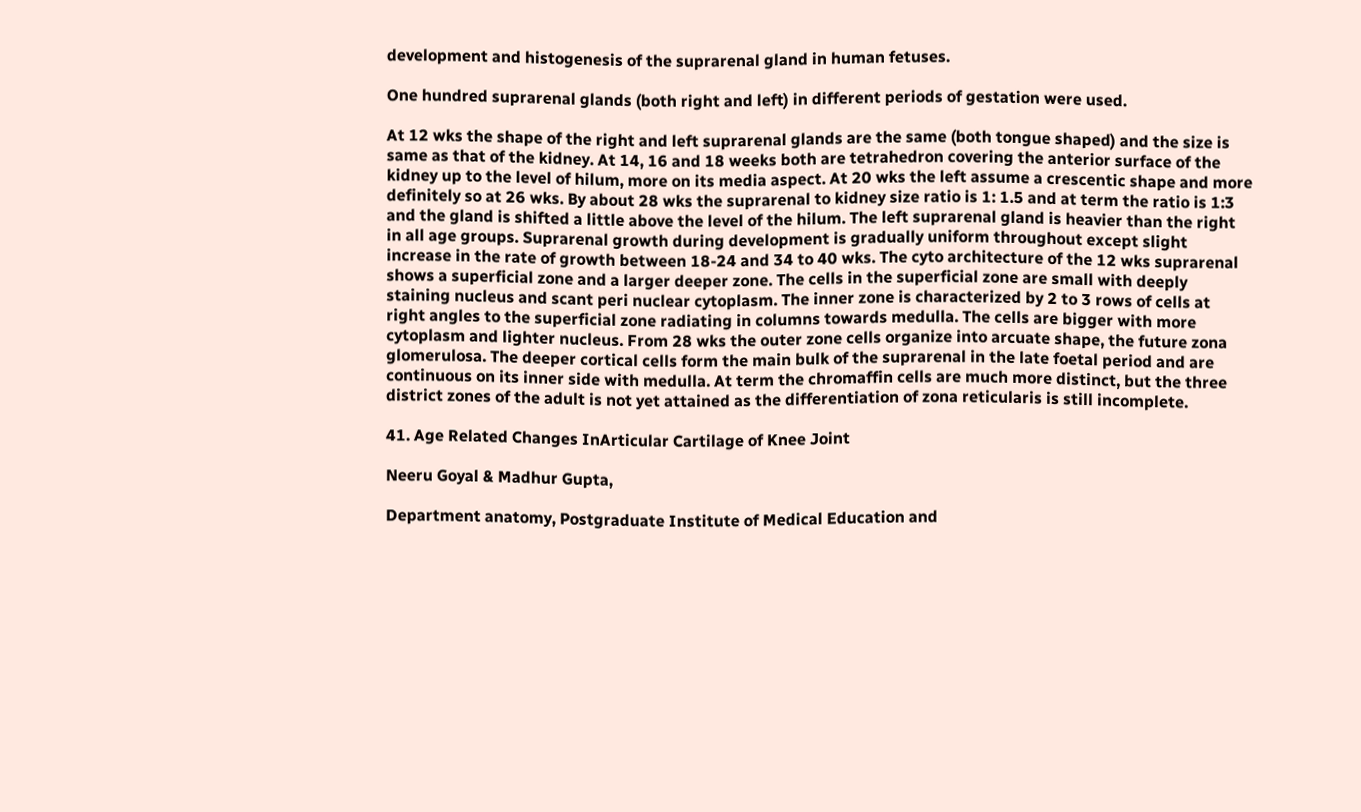development and histogenesis of the suprarenal gland in human fetuses.

One hundred suprarenal glands (both right and left) in different periods of gestation were used.

At 12 wks the shape of the right and left suprarenal glands are the same (both tongue shaped) and the size is same as that of the kidney. At 14, 16 and 18 weeks both are tetrahedron covering the anterior surface of the kidney up to the level of hilum, more on its media aspect. At 20 wks the left assume a crescentic shape and more definitely so at 26 wks. By about 28 wks the suprarenal to kidney size ratio is 1: 1.5 and at term the ratio is 1:3 and the gland is shifted a little above the level of the hilum. The left suprarenal gland is heavier than the right in all age groups. Suprarenal growth during development is gradually uniform throughout except slight increase in the rate of growth between 18-24 and 34 to 40 wks. The cyto architecture of the 12 wks suprarenal shows a superficial zone and a larger deeper zone. The cells in the superficial zone are small with deeply staining nucleus and scant peri nuclear cytoplasm. The inner zone is characterized by 2 to 3 rows of cells at right angles to the superficial zone radiating in columns towards medulla. The cells are bigger with more cytoplasm and lighter nucleus. From 28 wks the outer zone cells organize into arcuate shape, the future zona glomerulosa. The deeper cortical cells form the main bulk of the suprarenal in the late foetal period and are continuous on its inner side with medulla. At term the chromaffin cells are much more distinct, but the three district zones of the adult is not yet attained as the differentiation of zona reticularis is still incomplete.

41. Age Related Changes InArticular Cartilage of Knee Joint

Neeru Goyal & Madhur Gupta,

Department anatomy, Postgraduate Institute of Medical Education and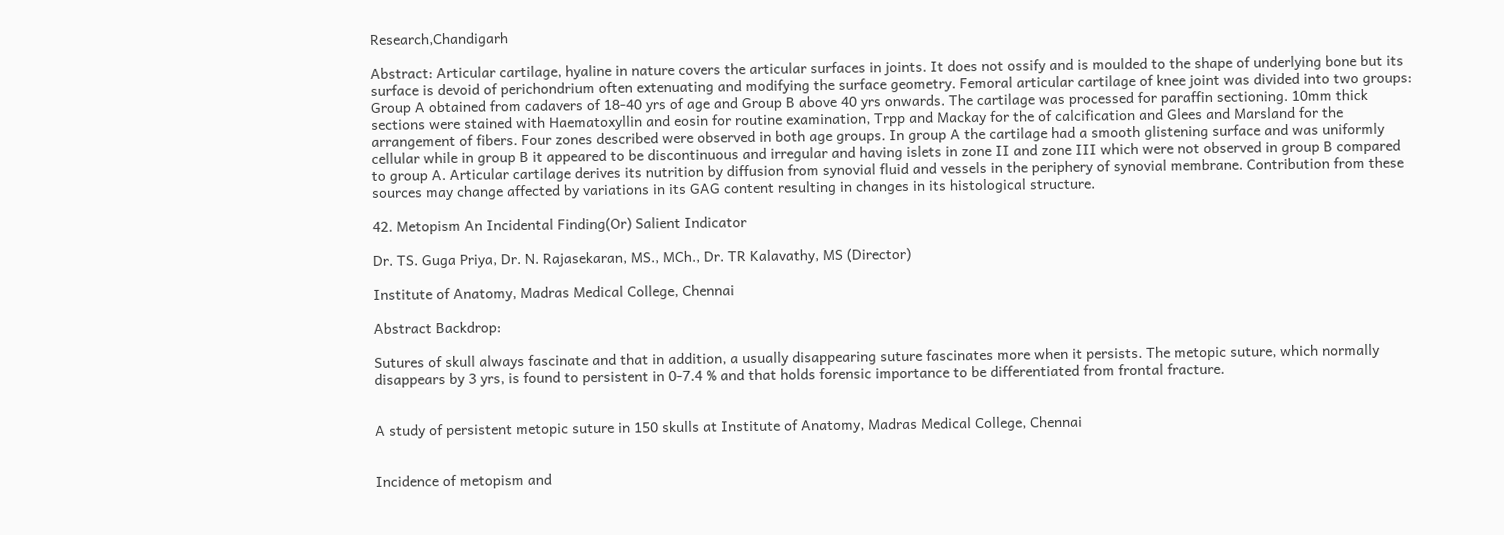Research,Chandigarh

Abstract: Articular cartilage, hyaline in nature covers the articular surfaces in joints. It does not ossify and is moulded to the shape of underlying bone but its surface is devoid of perichondrium often extenuating and modifying the surface geometry. Femoral articular cartilage of knee joint was divided into two groups: Group A obtained from cadavers of 18-40 yrs of age and Group B above 40 yrs onwards. The cartilage was processed for paraffin sectioning. 10mm thick sections were stained with Haematoxyllin and eosin for routine examination, Trpp and Mackay for the of calcification and Glees and Marsland for the arrangement of fibers. Four zones described were observed in both age groups. In group A the cartilage had a smooth glistening surface and was uniformly cellular while in group B it appeared to be discontinuous and irregular and having islets in zone II and zone III which were not observed in group B compared to group A. Articular cartilage derives its nutrition by diffusion from synovial fluid and vessels in the periphery of synovial membrane. Contribution from these sources may change affected by variations in its GAG content resulting in changes in its histological structure.

42. Metopism An Incidental Finding(Or) Salient Indicator

Dr. TS. Guga Priya, Dr. N. Rajasekaran, MS., MCh., Dr. TR Kalavathy, MS (Director)

Institute of Anatomy, Madras Medical College, Chennai

Abstract Backdrop:

Sutures of skull always fascinate and that in addition, a usually disappearing suture fascinates more when it persists. The metopic suture, which normally disappears by 3 yrs, is found to persistent in 0-7.4 % and that holds forensic importance to be differentiated from frontal fracture.


A study of persistent metopic suture in 150 skulls at Institute of Anatomy, Madras Medical College, Chennai


Incidence of metopism and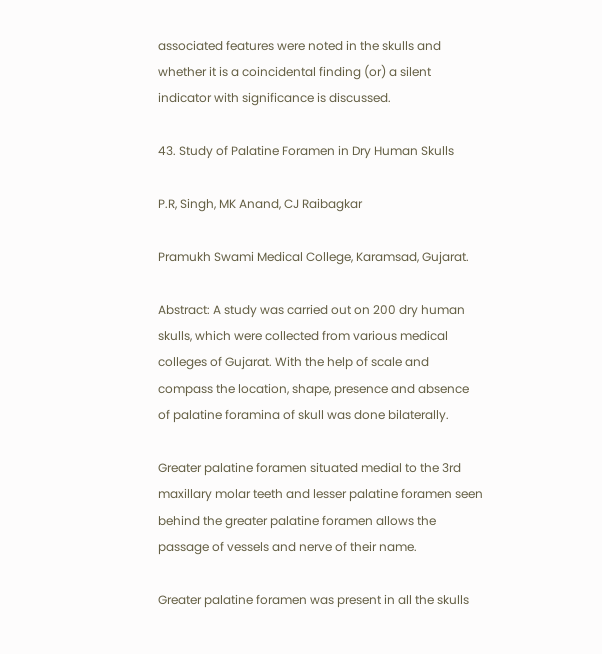associated features were noted in the skulls and whether it is a coincidental finding (or) a silent indicator with significance is discussed.

43. Study of Palatine Foramen in Dry Human Skulls

P.R, Singh, MK Anand, CJ Raibagkar

Pramukh Swami Medical College, Karamsad, Gujarat.

Abstract: A study was carried out on 200 dry human skulls, which were collected from various medical colleges of Gujarat. With the help of scale and compass the location, shape, presence and absence of palatine foramina of skull was done bilaterally.

Greater palatine foramen situated medial to the 3rd maxillary molar teeth and lesser palatine foramen seen behind the greater palatine foramen allows the passage of vessels and nerve of their name.

Greater palatine foramen was present in all the skulls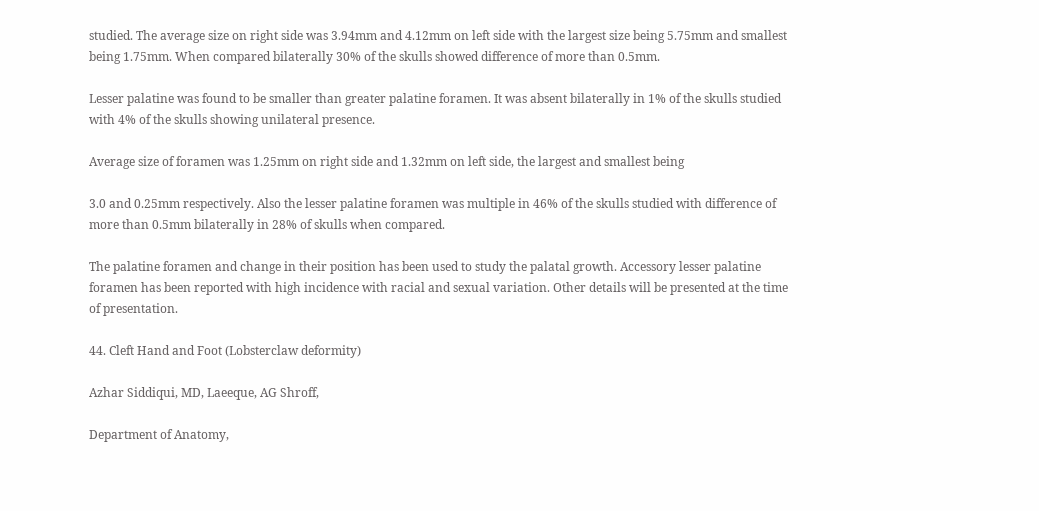studied. The average size on right side was 3.94mm and 4.12mm on left side with the largest size being 5.75mm and smallest being 1.75mm. When compared bilaterally 30% of the skulls showed difference of more than 0.5mm.

Lesser palatine was found to be smaller than greater palatine foramen. It was absent bilaterally in 1% of the skulls studied with 4% of the skulls showing unilateral presence.

Average size of foramen was 1.25mm on right side and 1.32mm on left side, the largest and smallest being

3.0 and 0.25mm respectively. Also the lesser palatine foramen was multiple in 46% of the skulls studied with difference of more than 0.5mm bilaterally in 28% of skulls when compared.

The palatine foramen and change in their position has been used to study the palatal growth. Accessory lesser palatine foramen has been reported with high incidence with racial and sexual variation. Other details will be presented at the time of presentation.

44. Cleft Hand and Foot (Lobsterclaw deformity)

Azhar Siddiqui, MD, Laeeque, AG Shroff,

Department of Anatomy,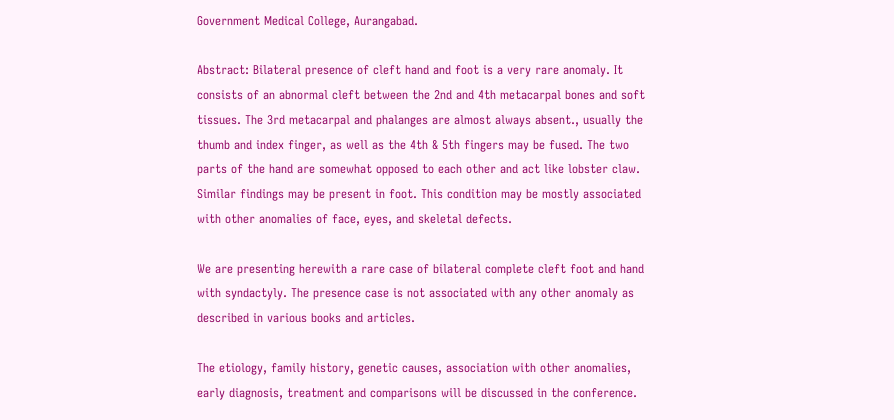Government Medical College, Aurangabad.

Abstract: Bilateral presence of cleft hand and foot is a very rare anomaly. It consists of an abnormal cleft between the 2nd and 4th metacarpal bones and soft tissues. The 3rd metacarpal and phalanges are almost always absent., usually the thumb and index finger, as well as the 4th & 5th fingers may be fused. The two parts of the hand are somewhat opposed to each other and act like lobster claw. Similar findings may be present in foot. This condition may be mostly associated with other anomalies of face, eyes, and skeletal defects.

We are presenting herewith a rare case of bilateral complete cleft foot and hand with syndactyly. The presence case is not associated with any other anomaly as described in various books and articles.

The etiology, family history, genetic causes, association with other anomalies, early diagnosis, treatment and comparisons will be discussed in the conference.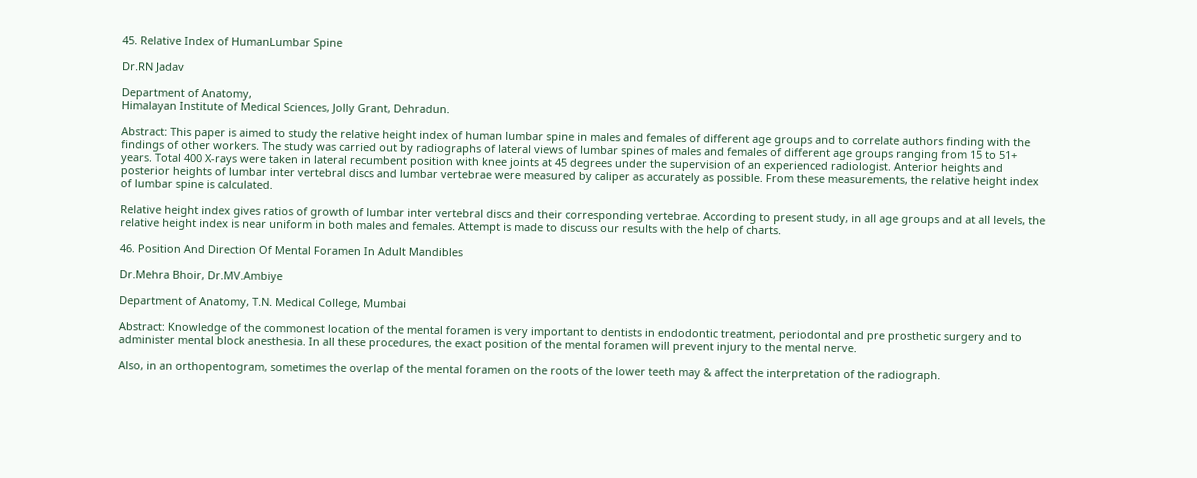45. Relative Index of HumanLumbar Spine

Dr.RN Jadav

Department of Anatomy,
Himalayan Institute of Medical Sciences, Jolly Grant, Dehradun.

Abstract: This paper is aimed to study the relative height index of human lumbar spine in males and females of different age groups and to correlate authors finding with the findings of other workers. The study was carried out by radiographs of lateral views of lumbar spines of males and females of different age groups ranging from 15 to 51+ years. Total 400 X-rays were taken in lateral recumbent position with knee joints at 45 degrees under the supervision of an experienced radiologist. Anterior heights and posterior heights of lumbar inter vertebral discs and lumbar vertebrae were measured by caliper as accurately as possible. From these measurements, the relative height index of lumbar spine is calculated.

Relative height index gives ratios of growth of lumbar inter vertebral discs and their corresponding vertebrae. According to present study, in all age groups and at all levels, the relative height index is near uniform in both males and females. Attempt is made to discuss our results with the help of charts.

46. Position And Direction Of Mental Foramen In Adult Mandibles

Dr.Mehra Bhoir, Dr.MV.Ambiye

Department of Anatomy, T.N. Medical College, Mumbai

Abstract: Knowledge of the commonest location of the mental foramen is very important to dentists in endodontic treatment, periodontal and pre prosthetic surgery and to administer mental block anesthesia. In all these procedures, the exact position of the mental foramen will prevent injury to the mental nerve.

Also, in an orthopentogram, sometimes the overlap of the mental foramen on the roots of the lower teeth may & affect the interpretation of the radiograph.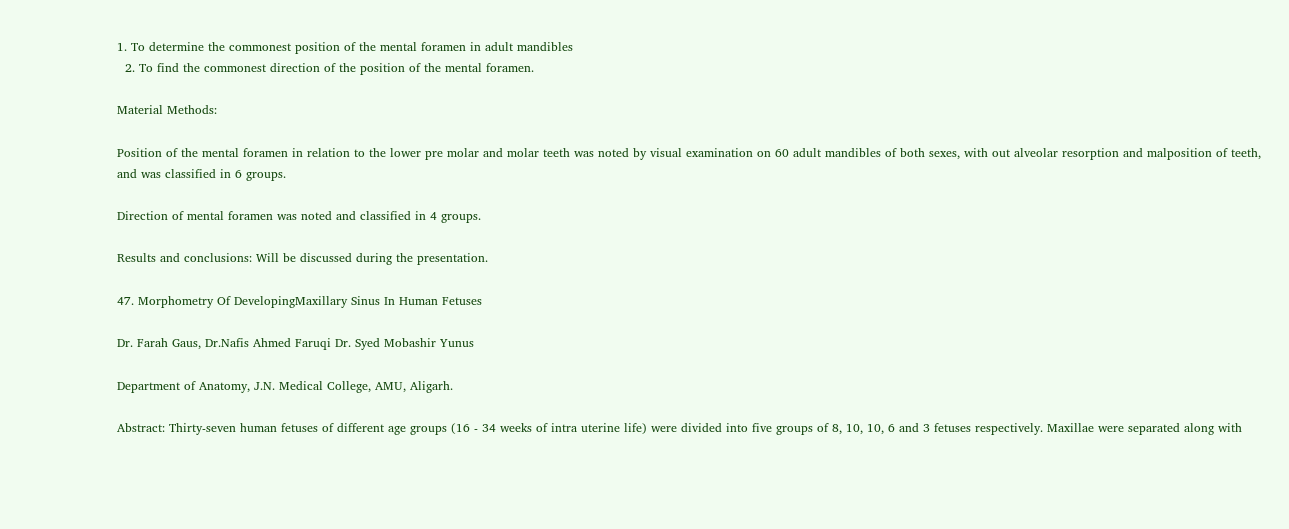1. To determine the commonest position of the mental foramen in adult mandibles
  2. To find the commonest direction of the position of the mental foramen.

Material Methods:

Position of the mental foramen in relation to the lower pre molar and molar teeth was noted by visual examination on 60 adult mandibles of both sexes, with out alveolar resorption and malposition of teeth, and was classified in 6 groups.

Direction of mental foramen was noted and classified in 4 groups.

Results and conclusions: Will be discussed during the presentation.

47. Morphometry Of DevelopingMaxillary Sinus In Human Fetuses

Dr. Farah Gaus, Dr.Nafis Ahmed Faruqi Dr. Syed Mobashir Yunus

Department of Anatomy, J.N. Medical College, AMU, Aligarh.

Abstract: Thirty-seven human fetuses of different age groups (16 - 34 weeks of intra uterine life) were divided into five groups of 8, 10, 10, 6 and 3 fetuses respectively. Maxillae were separated along with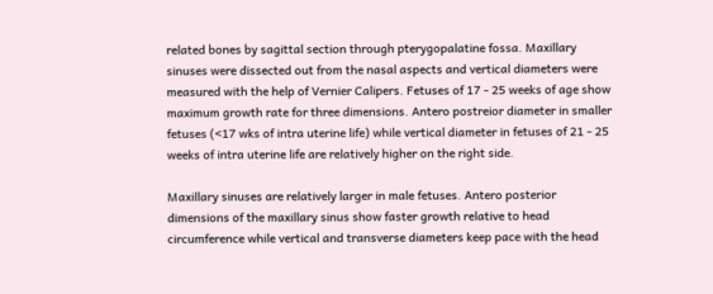related bones by sagittal section through pterygopalatine fossa. Maxillary sinuses were dissected out from the nasal aspects and vertical diameters were measured with the help of Vernier Calipers. Fetuses of 17 - 25 weeks of age show maximum growth rate for three dimensions. Antero postreior diameter in smaller fetuses (<17 wks of intra uterine life) while vertical diameter in fetuses of 21 - 25 weeks of intra uterine life are relatively higher on the right side.

Maxillary sinuses are relatively larger in male fetuses. Antero posterior dimensions of the maxillary sinus show faster growth relative to head circumference while vertical and transverse diameters keep pace with the head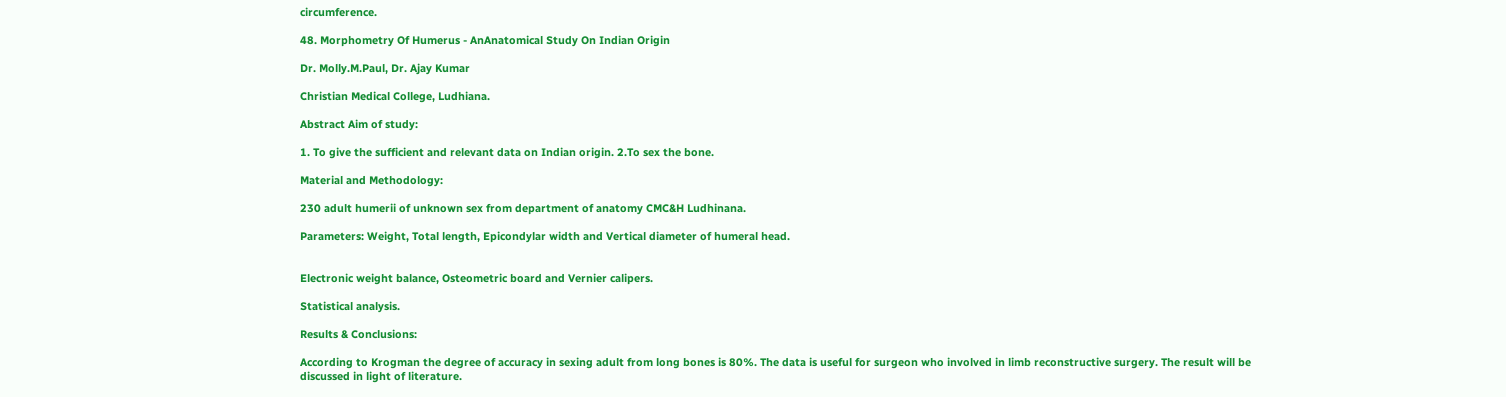circumference.

48. Morphometry Of Humerus - AnAnatomical Study On Indian Origin

Dr. Molly.M.Paul, Dr. Ajay Kumar

Christian Medical College, Ludhiana.

Abstract Aim of study:

1. To give the sufficient and relevant data on Indian origin. 2.To sex the bone.

Material and Methodology:

230 adult humerii of unknown sex from department of anatomy CMC&H Ludhinana.

Parameters: Weight, Total length, Epicondylar width and Vertical diameter of humeral head.


Electronic weight balance, Osteometric board and Vernier calipers.

Statistical analysis.

Results & Conclusions:

According to Krogman the degree of accuracy in sexing adult from long bones is 80%. The data is useful for surgeon who involved in limb reconstructive surgery. The result will be discussed in light of literature.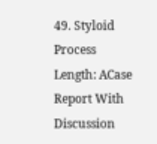49. Styloid Process Length: ACase Report With Discussion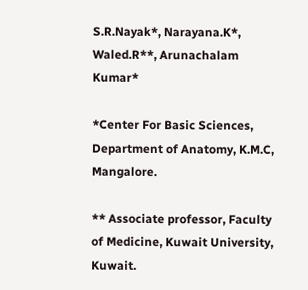S.R.Nayak*, Narayana.K*, Waled.R**, Arunachalam Kumar*

*Center For Basic Sciences, Department of Anatomy, K.M.C, Mangalore.

** Associate professor, Faculty of Medicine, Kuwait University, Kuwait.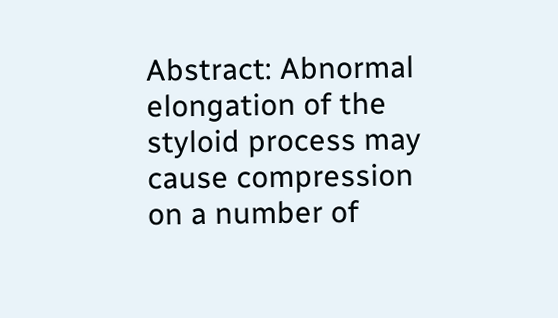Abstract: Abnormal elongation of the styloid process may cause compression on a number of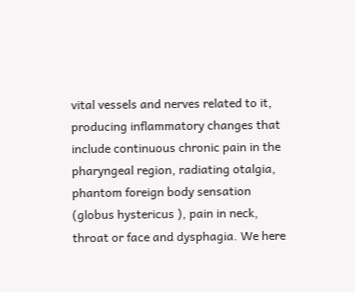vital vessels and nerves related to it, producing inflammatory changes that include continuous chronic pain in the pharyngeal region, radiating otalgia, phantom foreign body sensation (globus hystericus ), pain in neck, throat or face and dysphagia. We here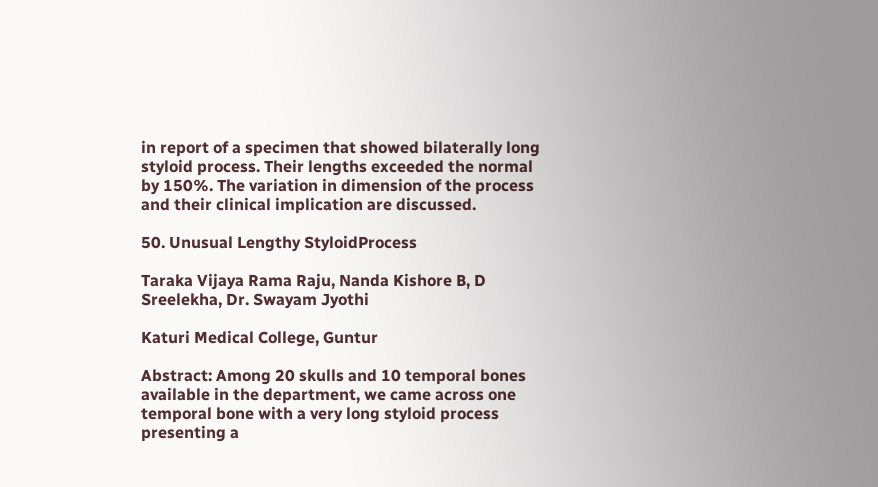in report of a specimen that showed bilaterally long styloid process. Their lengths exceeded the normal by 150%. The variation in dimension of the process and their clinical implication are discussed.

50. Unusual Lengthy StyloidProcess

Taraka Vijaya Rama Raju, Nanda Kishore B, D Sreelekha, Dr. Swayam Jyothi

Katuri Medical College, Guntur

Abstract: Among 20 skulls and 10 temporal bones available in the department, we came across one temporal bone with a very long styloid process presenting a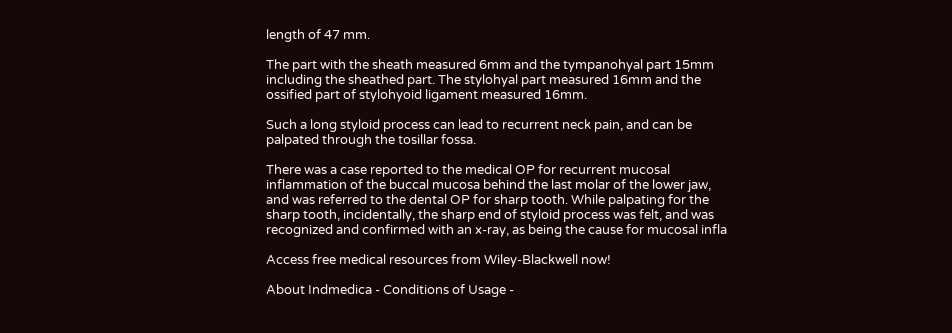length of 47 mm.

The part with the sheath measured 6mm and the tympanohyal part 15mm including the sheathed part. The stylohyal part measured 16mm and the ossified part of stylohyoid ligament measured 16mm.

Such a long styloid process can lead to recurrent neck pain, and can be palpated through the tosillar fossa.

There was a case reported to the medical OP for recurrent mucosal inflammation of the buccal mucosa behind the last molar of the lower jaw, and was referred to the dental OP for sharp tooth. While palpating for the sharp tooth, incidentally, the sharp end of styloid process was felt, and was recognized and confirmed with an x-ray, as being the cause for mucosal infla

Access free medical resources from Wiley-Blackwell now!

About Indmedica - Conditions of Usage -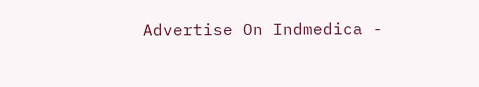Advertise On Indmedica -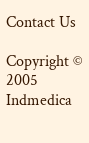Contact Us

Copyright © 2005 Indmedica